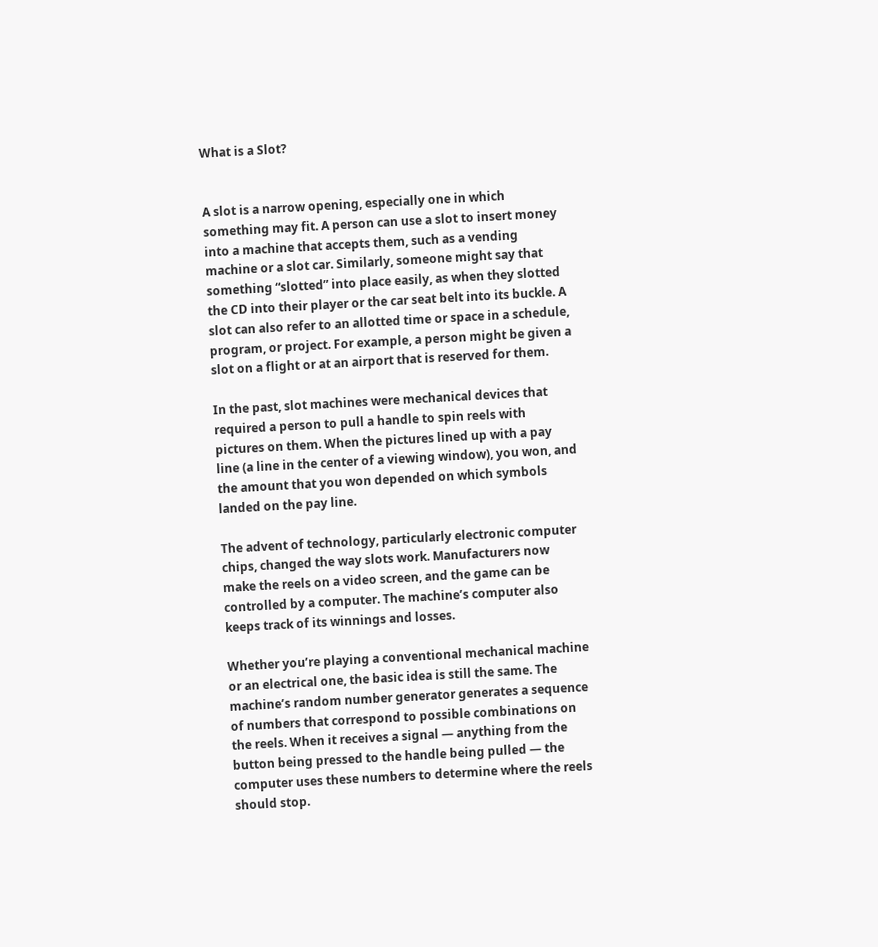What is a Slot?


A slot is a narrow opening, especially one in which something may fit. A person can use a slot to insert money into a machine that accepts them, such as a vending machine or a slot car. Similarly, someone might say that something “slotted” into place easily, as when they slotted the CD into their player or the car seat belt into its buckle. A slot can also refer to an allotted time or space in a schedule, program, or project. For example, a person might be given a slot on a flight or at an airport that is reserved for them.

In the past, slot machines were mechanical devices that required a person to pull a handle to spin reels with pictures on them. When the pictures lined up with a pay line (a line in the center of a viewing window), you won, and the amount that you won depended on which symbols landed on the pay line.

The advent of technology, particularly electronic computer chips, changed the way slots work. Manufacturers now make the reels on a video screen, and the game can be controlled by a computer. The machine’s computer also keeps track of its winnings and losses.

Whether you’re playing a conventional mechanical machine or an electrical one, the basic idea is still the same. The machine’s random number generator generates a sequence of numbers that correspond to possible combinations on the reels. When it receives a signal — anything from the button being pressed to the handle being pulled — the computer uses these numbers to determine where the reels should stop.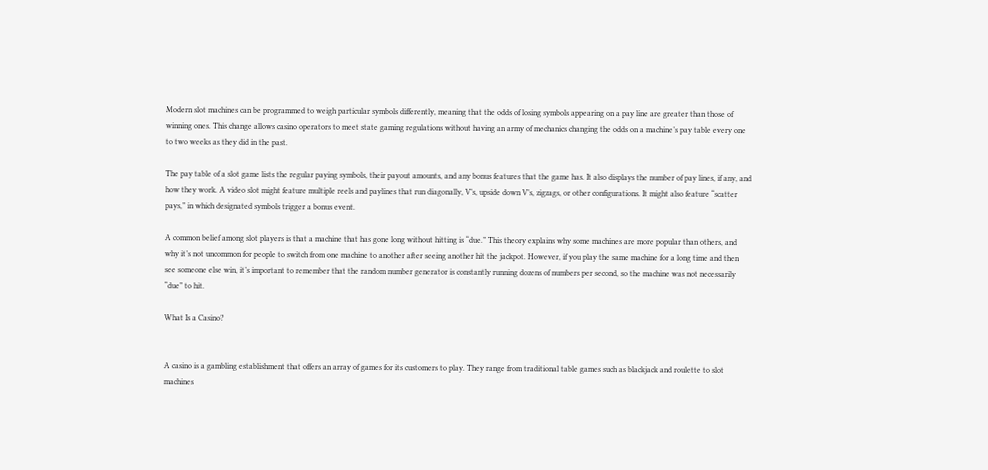Modern slot machines can be programmed to weigh particular symbols differently, meaning that the odds of losing symbols appearing on a pay line are greater than those of winning ones. This change allows casino operators to meet state gaming regulations without having an army of mechanics changing the odds on a machine’s pay table every one to two weeks as they did in the past.

The pay table of a slot game lists the regular paying symbols, their payout amounts, and any bonus features that the game has. It also displays the number of pay lines, if any, and how they work. A video slot might feature multiple reels and paylines that run diagonally, V’s, upside down V’s, zigzags, or other configurations. It might also feature “scatter pays,” in which designated symbols trigger a bonus event.

A common belief among slot players is that a machine that has gone long without hitting is “due.” This theory explains why some machines are more popular than others, and why it’s not uncommon for people to switch from one machine to another after seeing another hit the jackpot. However, if you play the same machine for a long time and then see someone else win, it’s important to remember that the random number generator is constantly running dozens of numbers per second, so the machine was not necessarily “due” to hit.

What Is a Casino?


A casino is a gambling establishment that offers an array of games for its customers to play. They range from traditional table games such as blackjack and roulette to slot machines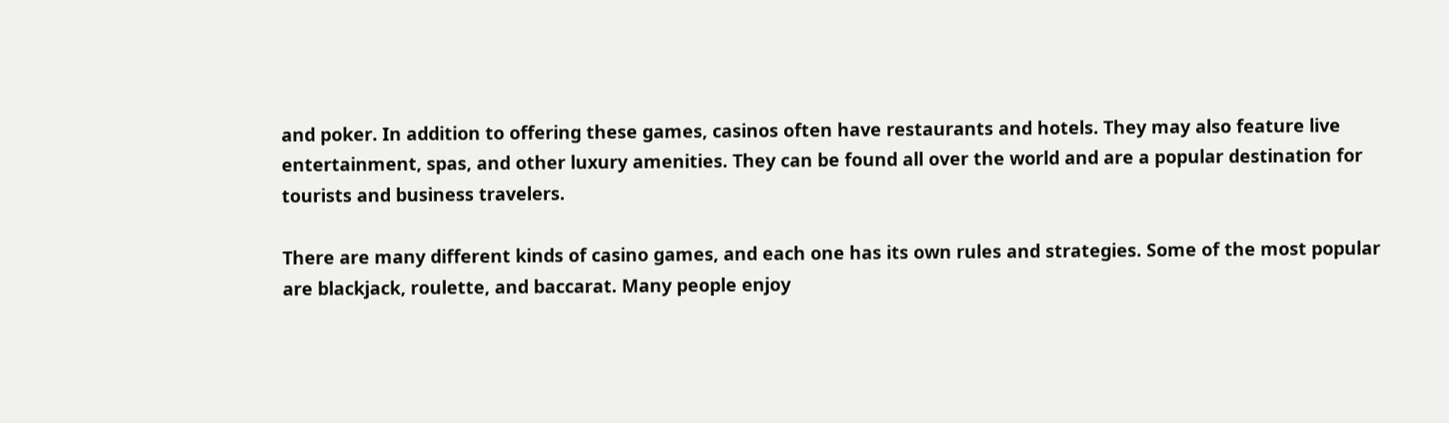and poker. In addition to offering these games, casinos often have restaurants and hotels. They may also feature live entertainment, spas, and other luxury amenities. They can be found all over the world and are a popular destination for tourists and business travelers.

There are many different kinds of casino games, and each one has its own rules and strategies. Some of the most popular are blackjack, roulette, and baccarat. Many people enjoy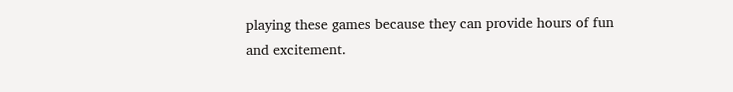playing these games because they can provide hours of fun and excitement.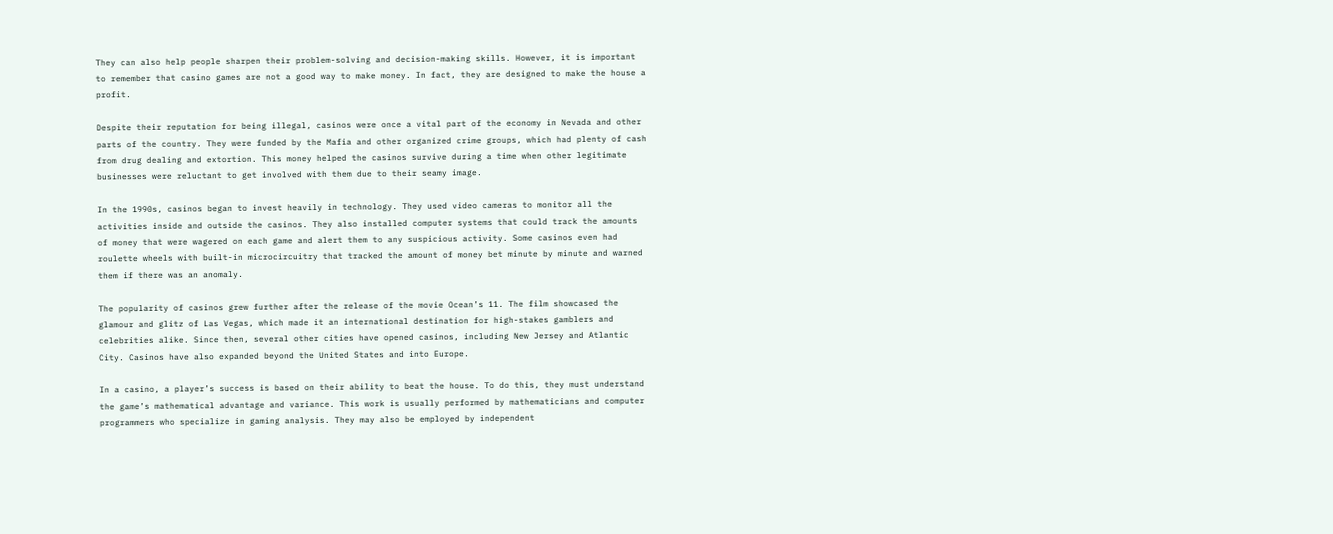They can also help people sharpen their problem-solving and decision-making skills. However, it is important to remember that casino games are not a good way to make money. In fact, they are designed to make the house a profit.

Despite their reputation for being illegal, casinos were once a vital part of the economy in Nevada and other parts of the country. They were funded by the Mafia and other organized crime groups, which had plenty of cash from drug dealing and extortion. This money helped the casinos survive during a time when other legitimate businesses were reluctant to get involved with them due to their seamy image.

In the 1990s, casinos began to invest heavily in technology. They used video cameras to monitor all the activities inside and outside the casinos. They also installed computer systems that could track the amounts of money that were wagered on each game and alert them to any suspicious activity. Some casinos even had roulette wheels with built-in microcircuitry that tracked the amount of money bet minute by minute and warned them if there was an anomaly.

The popularity of casinos grew further after the release of the movie Ocean’s 11. The film showcased the glamour and glitz of Las Vegas, which made it an international destination for high-stakes gamblers and celebrities alike. Since then, several other cities have opened casinos, including New Jersey and Atlantic City. Casinos have also expanded beyond the United States and into Europe.

In a casino, a player’s success is based on their ability to beat the house. To do this, they must understand the game’s mathematical advantage and variance. This work is usually performed by mathematicians and computer programmers who specialize in gaming analysis. They may also be employed by independent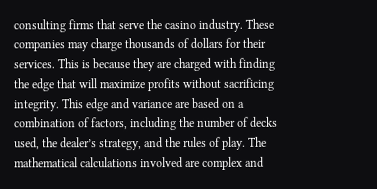consulting firms that serve the casino industry. These companies may charge thousands of dollars for their services. This is because they are charged with finding the edge that will maximize profits without sacrificing integrity. This edge and variance are based on a combination of factors, including the number of decks used, the dealer’s strategy, and the rules of play. The mathematical calculations involved are complex and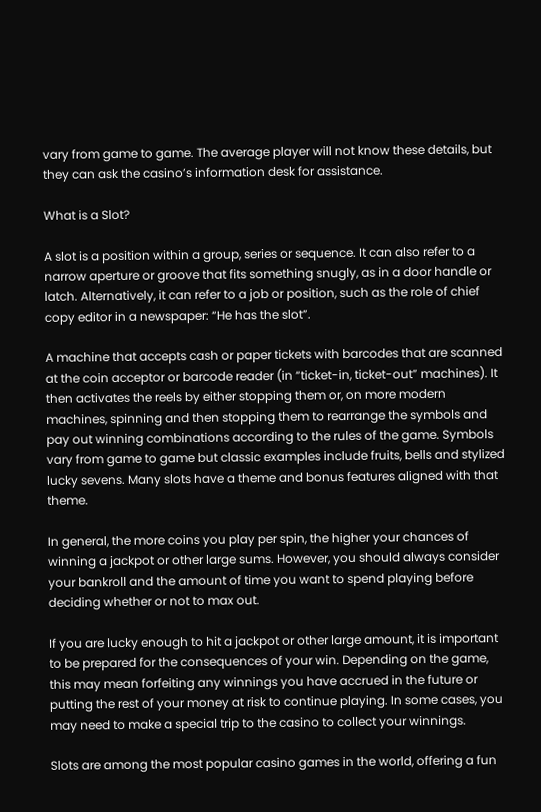vary from game to game. The average player will not know these details, but they can ask the casino’s information desk for assistance.

What is a Slot?

A slot is a position within a group, series or sequence. It can also refer to a narrow aperture or groove that fits something snugly, as in a door handle or latch. Alternatively, it can refer to a job or position, such as the role of chief copy editor in a newspaper: “He has the slot”.

A machine that accepts cash or paper tickets with barcodes that are scanned at the coin acceptor or barcode reader (in “ticket-in, ticket-out” machines). It then activates the reels by either stopping them or, on more modern machines, spinning and then stopping them to rearrange the symbols and pay out winning combinations according to the rules of the game. Symbols vary from game to game but classic examples include fruits, bells and stylized lucky sevens. Many slots have a theme and bonus features aligned with that theme.

In general, the more coins you play per spin, the higher your chances of winning a jackpot or other large sums. However, you should always consider your bankroll and the amount of time you want to spend playing before deciding whether or not to max out.

If you are lucky enough to hit a jackpot or other large amount, it is important to be prepared for the consequences of your win. Depending on the game, this may mean forfeiting any winnings you have accrued in the future or putting the rest of your money at risk to continue playing. In some cases, you may need to make a special trip to the casino to collect your winnings.

Slots are among the most popular casino games in the world, offering a fun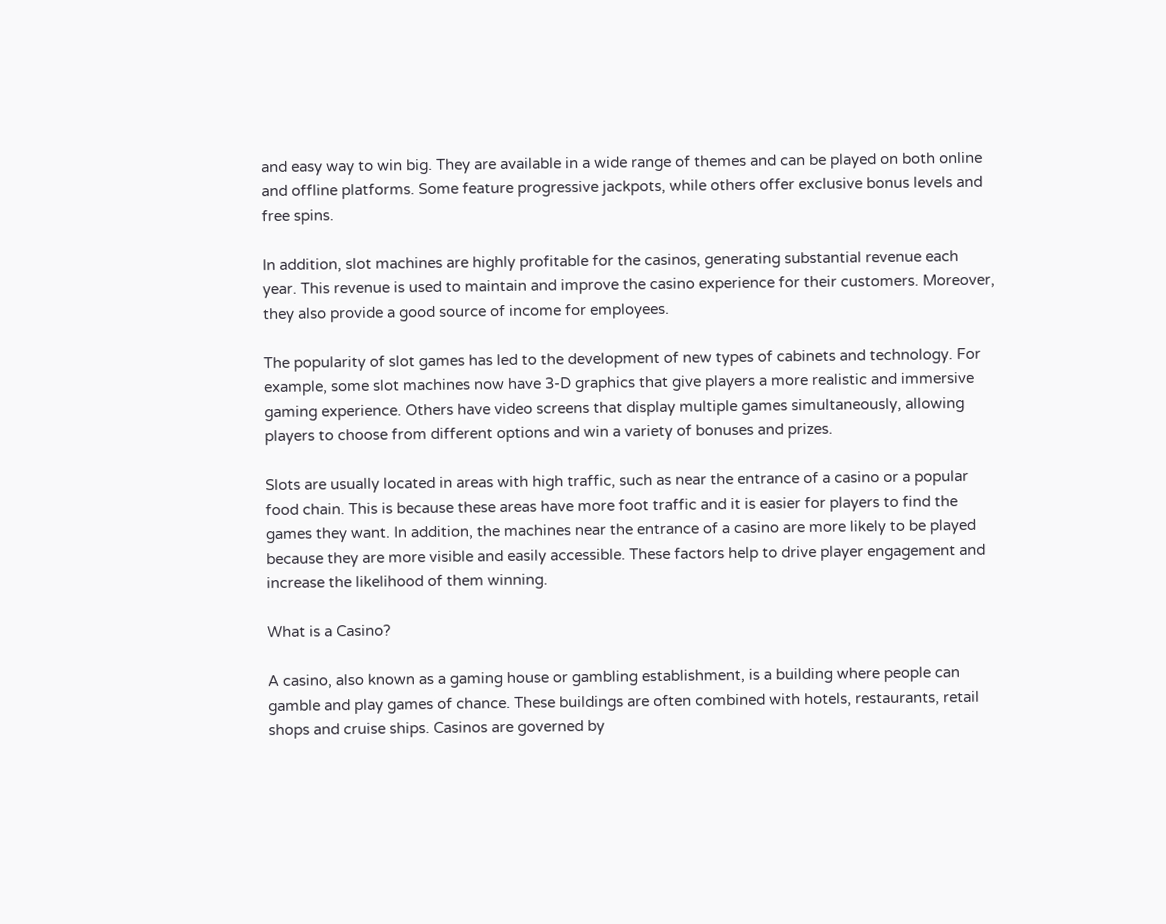and easy way to win big. They are available in a wide range of themes and can be played on both online and offline platforms. Some feature progressive jackpots, while others offer exclusive bonus levels and free spins.

In addition, slot machines are highly profitable for the casinos, generating substantial revenue each year. This revenue is used to maintain and improve the casino experience for their customers. Moreover, they also provide a good source of income for employees.

The popularity of slot games has led to the development of new types of cabinets and technology. For example, some slot machines now have 3-D graphics that give players a more realistic and immersive gaming experience. Others have video screens that display multiple games simultaneously, allowing players to choose from different options and win a variety of bonuses and prizes.

Slots are usually located in areas with high traffic, such as near the entrance of a casino or a popular food chain. This is because these areas have more foot traffic and it is easier for players to find the games they want. In addition, the machines near the entrance of a casino are more likely to be played because they are more visible and easily accessible. These factors help to drive player engagement and increase the likelihood of them winning.

What is a Casino?

A casino, also known as a gaming house or gambling establishment, is a building where people can gamble and play games of chance. These buildings are often combined with hotels, restaurants, retail shops and cruise ships. Casinos are governed by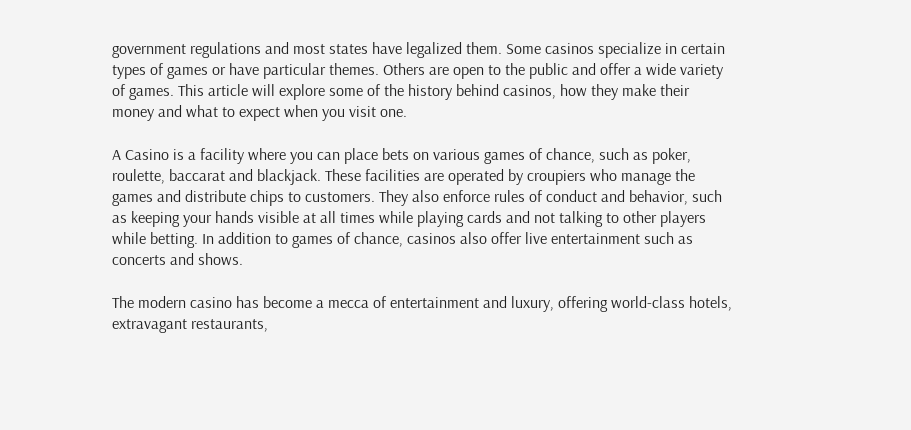government regulations and most states have legalized them. Some casinos specialize in certain types of games or have particular themes. Others are open to the public and offer a wide variety of games. This article will explore some of the history behind casinos, how they make their money and what to expect when you visit one.

A Casino is a facility where you can place bets on various games of chance, such as poker, roulette, baccarat and blackjack. These facilities are operated by croupiers who manage the games and distribute chips to customers. They also enforce rules of conduct and behavior, such as keeping your hands visible at all times while playing cards and not talking to other players while betting. In addition to games of chance, casinos also offer live entertainment such as concerts and shows.

The modern casino has become a mecca of entertainment and luxury, offering world-class hotels, extravagant restaurants,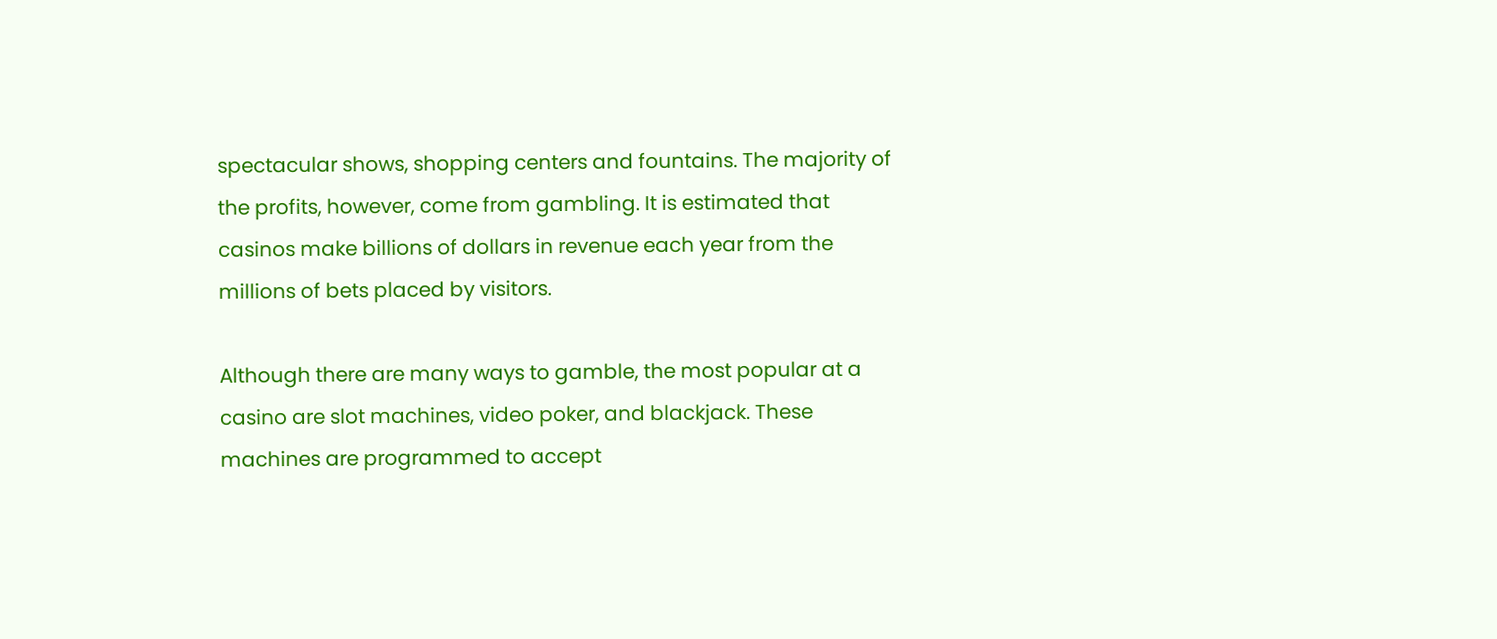spectacular shows, shopping centers and fountains. The majority of the profits, however, come from gambling. It is estimated that casinos make billions of dollars in revenue each year from the millions of bets placed by visitors.

Although there are many ways to gamble, the most popular at a casino are slot machines, video poker, and blackjack. These machines are programmed to accept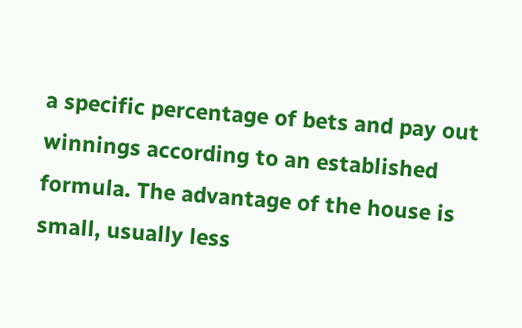a specific percentage of bets and pay out winnings according to an established formula. The advantage of the house is small, usually less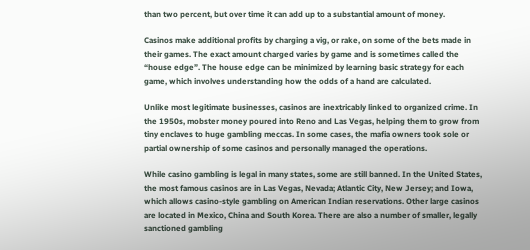than two percent, but over time it can add up to a substantial amount of money.

Casinos make additional profits by charging a vig, or rake, on some of the bets made in their games. The exact amount charged varies by game and is sometimes called the “house edge”. The house edge can be minimized by learning basic strategy for each game, which involves understanding how the odds of a hand are calculated.

Unlike most legitimate businesses, casinos are inextricably linked to organized crime. In the 1950s, mobster money poured into Reno and Las Vegas, helping them to grow from tiny enclaves to huge gambling meccas. In some cases, the mafia owners took sole or partial ownership of some casinos and personally managed the operations.

While casino gambling is legal in many states, some are still banned. In the United States, the most famous casinos are in Las Vegas, Nevada; Atlantic City, New Jersey; and Iowa, which allows casino-style gambling on American Indian reservations. Other large casinos are located in Mexico, China and South Korea. There are also a number of smaller, legally sanctioned gambling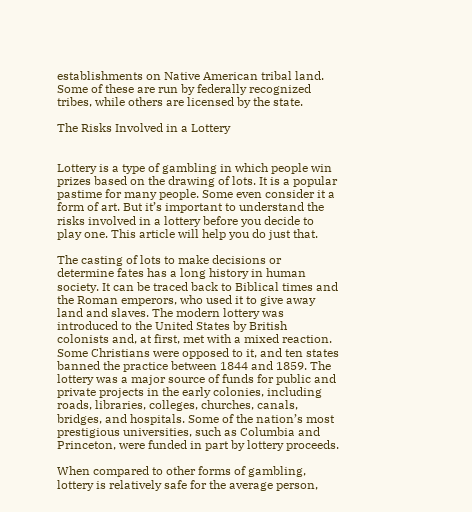establishments on Native American tribal land. Some of these are run by federally recognized tribes, while others are licensed by the state.

The Risks Involved in a Lottery


Lottery is a type of gambling in which people win prizes based on the drawing of lots. It is a popular pastime for many people. Some even consider it a form of art. But it’s important to understand the risks involved in a lottery before you decide to play one. This article will help you do just that.

The casting of lots to make decisions or determine fates has a long history in human society. It can be traced back to Biblical times and the Roman emperors, who used it to give away land and slaves. The modern lottery was introduced to the United States by British colonists and, at first, met with a mixed reaction. Some Christians were opposed to it, and ten states banned the practice between 1844 and 1859. The lottery was a major source of funds for public and private projects in the early colonies, including roads, libraries, colleges, churches, canals, bridges, and hospitals. Some of the nation’s most prestigious universities, such as Columbia and Princeton, were funded in part by lottery proceeds.

When compared to other forms of gambling, lottery is relatively safe for the average person,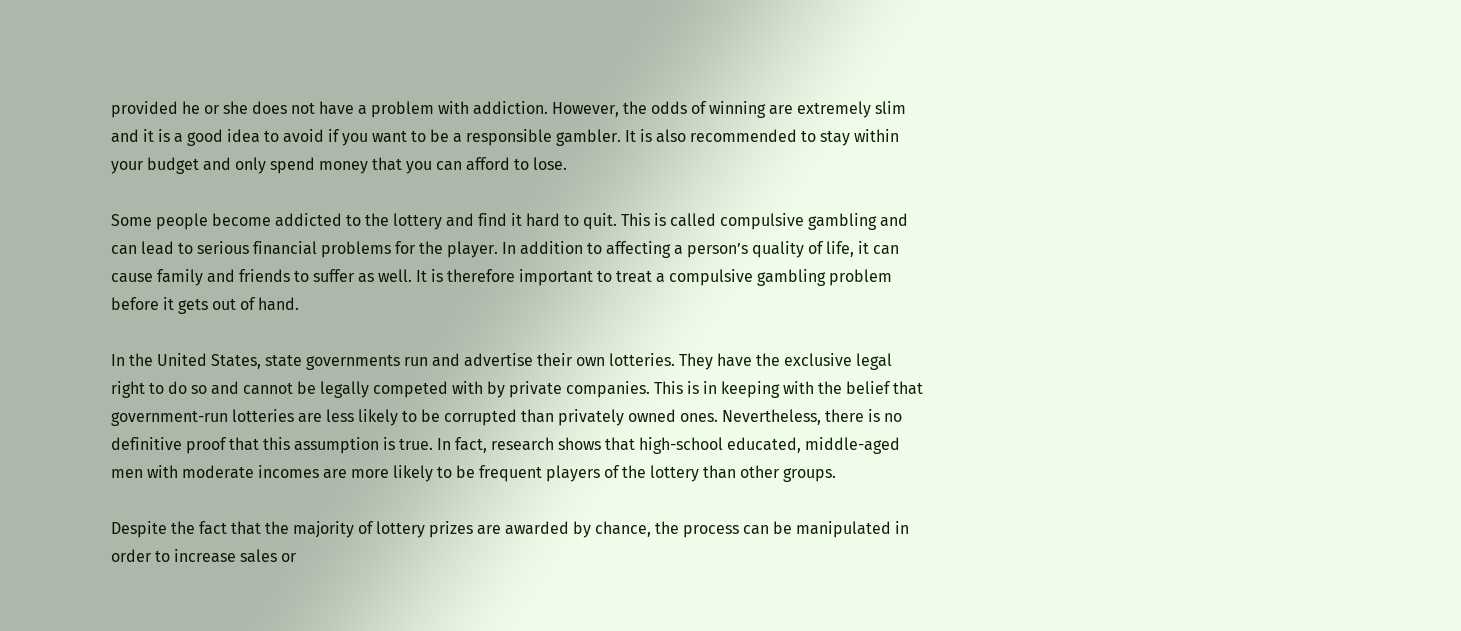provided he or she does not have a problem with addiction. However, the odds of winning are extremely slim and it is a good idea to avoid if you want to be a responsible gambler. It is also recommended to stay within your budget and only spend money that you can afford to lose.

Some people become addicted to the lottery and find it hard to quit. This is called compulsive gambling and can lead to serious financial problems for the player. In addition to affecting a person’s quality of life, it can cause family and friends to suffer as well. It is therefore important to treat a compulsive gambling problem before it gets out of hand.

In the United States, state governments run and advertise their own lotteries. They have the exclusive legal right to do so and cannot be legally competed with by private companies. This is in keeping with the belief that government-run lotteries are less likely to be corrupted than privately owned ones. Nevertheless, there is no definitive proof that this assumption is true. In fact, research shows that high-school educated, middle-aged men with moderate incomes are more likely to be frequent players of the lottery than other groups.

Despite the fact that the majority of lottery prizes are awarded by chance, the process can be manipulated in order to increase sales or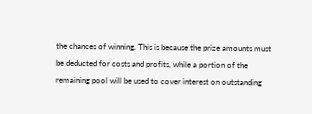the chances of winning. This is because the prize amounts must be deducted for costs and profits, while a portion of the remaining pool will be used to cover interest on outstanding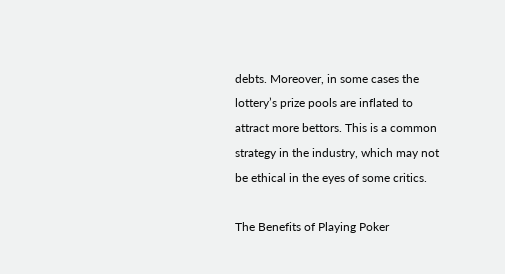debts. Moreover, in some cases the lottery’s prize pools are inflated to attract more bettors. This is a common strategy in the industry, which may not be ethical in the eyes of some critics.

The Benefits of Playing Poker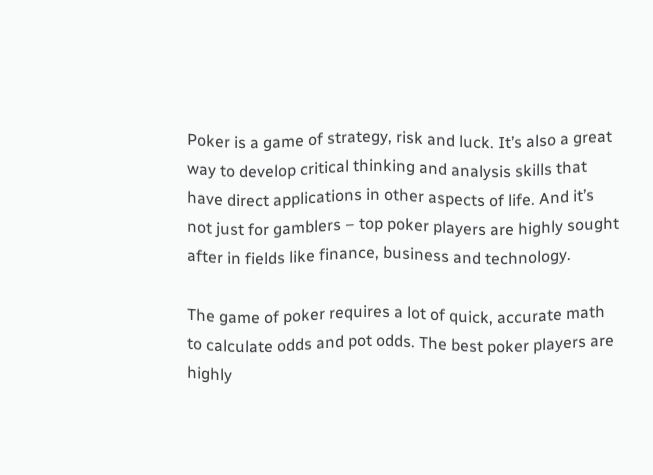Poker is a game of strategy, risk and luck. It’s also a great way to develop critical thinking and analysis skills that have direct applications in other aspects of life. And it’s not just for gamblers – top poker players are highly sought after in fields like finance, business and technology.

The game of poker requires a lot of quick, accurate math to calculate odds and pot odds. The best poker players are highly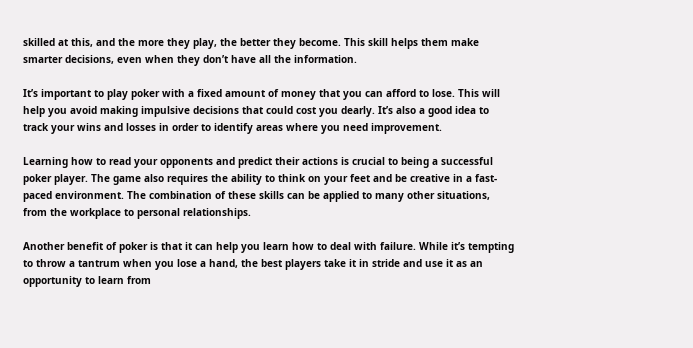skilled at this, and the more they play, the better they become. This skill helps them make smarter decisions, even when they don’t have all the information.

It’s important to play poker with a fixed amount of money that you can afford to lose. This will help you avoid making impulsive decisions that could cost you dearly. It’s also a good idea to track your wins and losses in order to identify areas where you need improvement.

Learning how to read your opponents and predict their actions is crucial to being a successful poker player. The game also requires the ability to think on your feet and be creative in a fast-paced environment. The combination of these skills can be applied to many other situations, from the workplace to personal relationships.

Another benefit of poker is that it can help you learn how to deal with failure. While it’s tempting to throw a tantrum when you lose a hand, the best players take it in stride and use it as an opportunity to learn from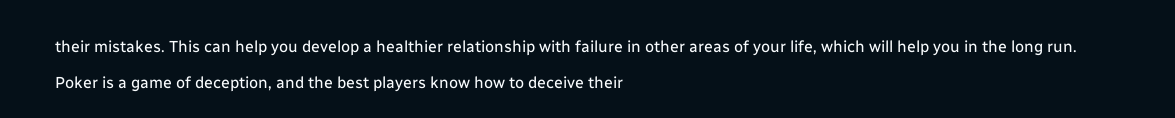their mistakes. This can help you develop a healthier relationship with failure in other areas of your life, which will help you in the long run.

Poker is a game of deception, and the best players know how to deceive their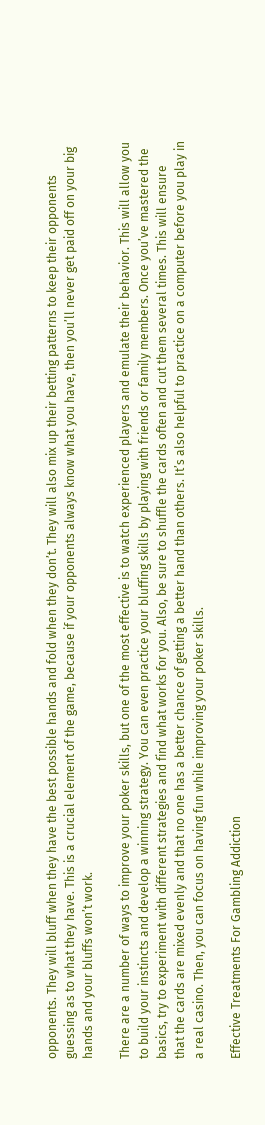opponents. They will bluff when they have the best possible hands and fold when they don’t. They will also mix up their betting patterns to keep their opponents guessing as to what they have. This is a crucial element of the game, because if your opponents always know what you have, then you’ll never get paid off on your big hands and your bluffs won’t work.

There are a number of ways to improve your poker skills, but one of the most effective is to watch experienced players and emulate their behavior. This will allow you to build your instincts and develop a winning strategy. You can even practice your bluffing skills by playing with friends or family members. Once you’ve mastered the basics, try to experiment with different strategies and find what works for you. Also, be sure to shuffle the cards often and cut them several times. This will ensure that the cards are mixed evenly and that no one has a better chance of getting a better hand than others. It’s also helpful to practice on a computer before you play in a real casino. Then, you can focus on having fun while improving your poker skills.

Effective Treatments For Gambling Addiction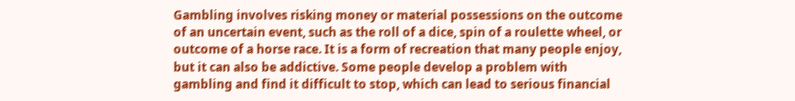Gambling involves risking money or material possessions on the outcome of an uncertain event, such as the roll of a dice, spin of a roulette wheel, or outcome of a horse race. It is a form of recreation that many people enjoy, but it can also be addictive. Some people develop a problem with gambling and find it difficult to stop, which can lead to serious financial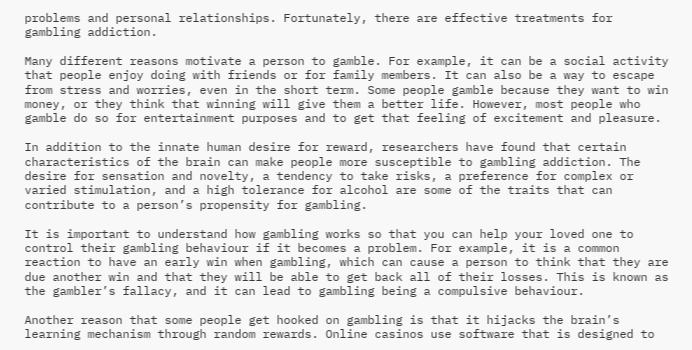problems and personal relationships. Fortunately, there are effective treatments for gambling addiction.

Many different reasons motivate a person to gamble. For example, it can be a social activity that people enjoy doing with friends or for family members. It can also be a way to escape from stress and worries, even in the short term. Some people gamble because they want to win money, or they think that winning will give them a better life. However, most people who gamble do so for entertainment purposes and to get that feeling of excitement and pleasure.

In addition to the innate human desire for reward, researchers have found that certain characteristics of the brain can make people more susceptible to gambling addiction. The desire for sensation and novelty, a tendency to take risks, a preference for complex or varied stimulation, and a high tolerance for alcohol are some of the traits that can contribute to a person’s propensity for gambling.

It is important to understand how gambling works so that you can help your loved one to control their gambling behaviour if it becomes a problem. For example, it is a common reaction to have an early win when gambling, which can cause a person to think that they are due another win and that they will be able to get back all of their losses. This is known as the gambler’s fallacy, and it can lead to gambling being a compulsive behaviour.

Another reason that some people get hooked on gambling is that it hijacks the brain’s learning mechanism through random rewards. Online casinos use software that is designed to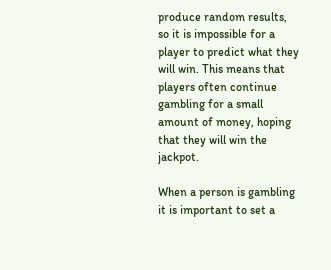produce random results, so it is impossible for a player to predict what they will win. This means that players often continue gambling for a small amount of money, hoping that they will win the jackpot.

When a person is gambling it is important to set a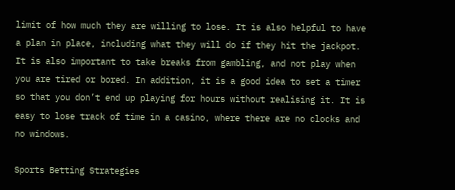limit of how much they are willing to lose. It is also helpful to have a plan in place, including what they will do if they hit the jackpot. It is also important to take breaks from gambling, and not play when you are tired or bored. In addition, it is a good idea to set a timer so that you don’t end up playing for hours without realising it. It is easy to lose track of time in a casino, where there are no clocks and no windows.

Sports Betting Strategies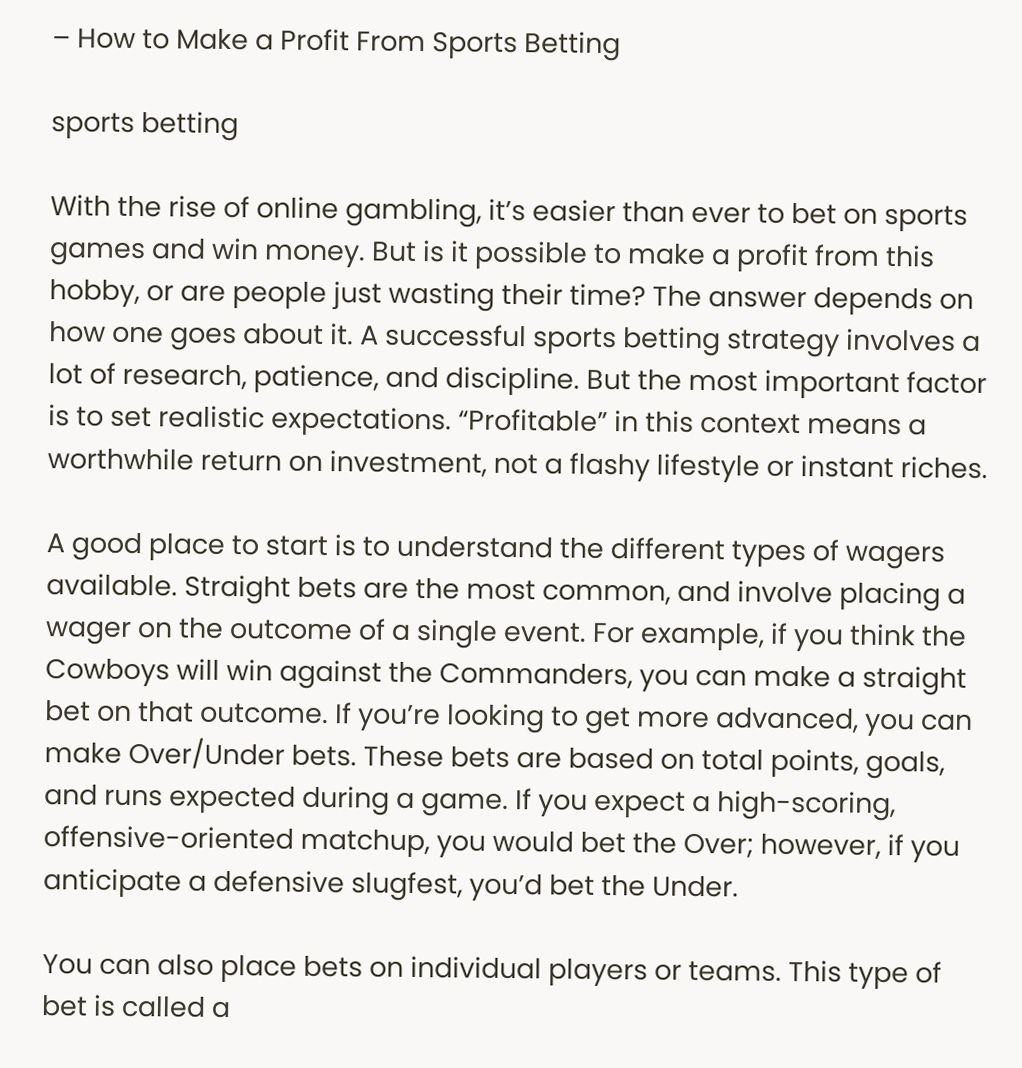– How to Make a Profit From Sports Betting

sports betting

With the rise of online gambling, it’s easier than ever to bet on sports games and win money. But is it possible to make a profit from this hobby, or are people just wasting their time? The answer depends on how one goes about it. A successful sports betting strategy involves a lot of research, patience, and discipline. But the most important factor is to set realistic expectations. “Profitable” in this context means a worthwhile return on investment, not a flashy lifestyle or instant riches.

A good place to start is to understand the different types of wagers available. Straight bets are the most common, and involve placing a wager on the outcome of a single event. For example, if you think the Cowboys will win against the Commanders, you can make a straight bet on that outcome. If you’re looking to get more advanced, you can make Over/Under bets. These bets are based on total points, goals, and runs expected during a game. If you expect a high-scoring, offensive-oriented matchup, you would bet the Over; however, if you anticipate a defensive slugfest, you’d bet the Under.

You can also place bets on individual players or teams. This type of bet is called a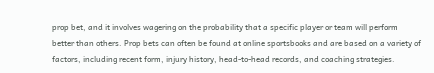prop bet, and it involves wagering on the probability that a specific player or team will perform better than others. Prop bets can often be found at online sportsbooks and are based on a variety of factors, including recent form, injury history, head-to-head records, and coaching strategies.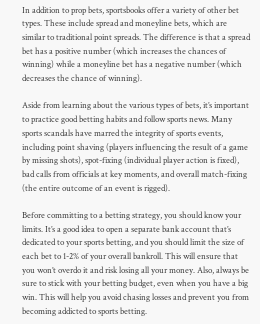In addition to prop bets, sportsbooks offer a variety of other bet types. These include spread and moneyline bets, which are similar to traditional point spreads. The difference is that a spread bet has a positive number (which increases the chances of winning) while a moneyline bet has a negative number (which decreases the chance of winning).

Aside from learning about the various types of bets, it’s important to practice good betting habits and follow sports news. Many sports scandals have marred the integrity of sports events, including point shaving (players influencing the result of a game by missing shots), spot-fixing (individual player action is fixed), bad calls from officials at key moments, and overall match-fixing (the entire outcome of an event is rigged).

Before committing to a betting strategy, you should know your limits. It’s a good idea to open a separate bank account that’s dedicated to your sports betting, and you should limit the size of each bet to 1-2% of your overall bankroll. This will ensure that you won’t overdo it and risk losing all your money. Also, always be sure to stick with your betting budget, even when you have a big win. This will help you avoid chasing losses and prevent you from becoming addicted to sports betting.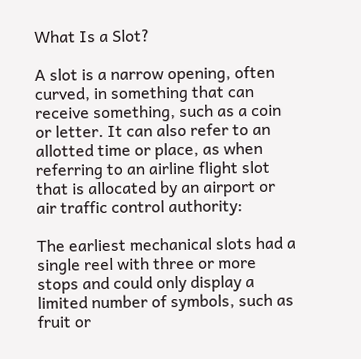What Is a Slot?

A slot is a narrow opening, often curved, in something that can receive something, such as a coin or letter. It can also refer to an allotted time or place, as when referring to an airline flight slot that is allocated by an airport or air traffic control authority:

The earliest mechanical slots had a single reel with three or more stops and could only display a limited number of symbols, such as fruit or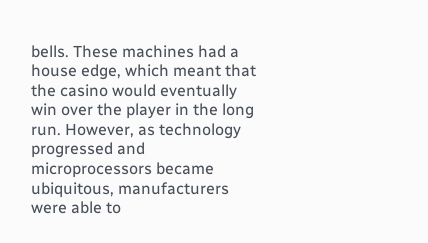bells. These machines had a house edge, which meant that the casino would eventually win over the player in the long run. However, as technology progressed and microprocessors became ubiquitous, manufacturers were able to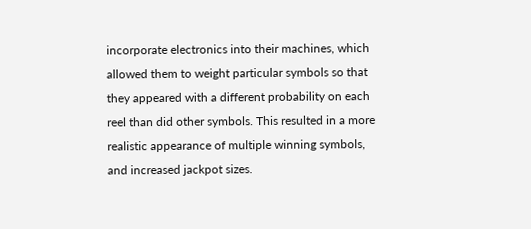incorporate electronics into their machines, which allowed them to weight particular symbols so that they appeared with a different probability on each reel than did other symbols. This resulted in a more realistic appearance of multiple winning symbols, and increased jackpot sizes.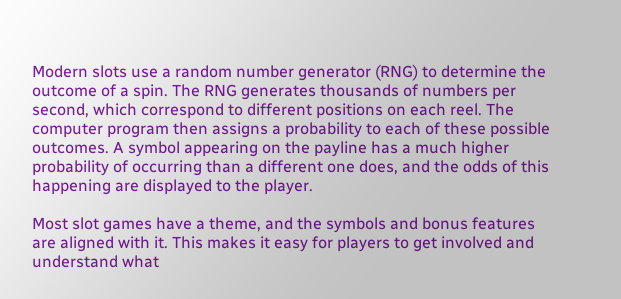Modern slots use a random number generator (RNG) to determine the outcome of a spin. The RNG generates thousands of numbers per second, which correspond to different positions on each reel. The computer program then assigns a probability to each of these possible outcomes. A symbol appearing on the payline has a much higher probability of occurring than a different one does, and the odds of this happening are displayed to the player.

Most slot games have a theme, and the symbols and bonus features are aligned with it. This makes it easy for players to get involved and understand what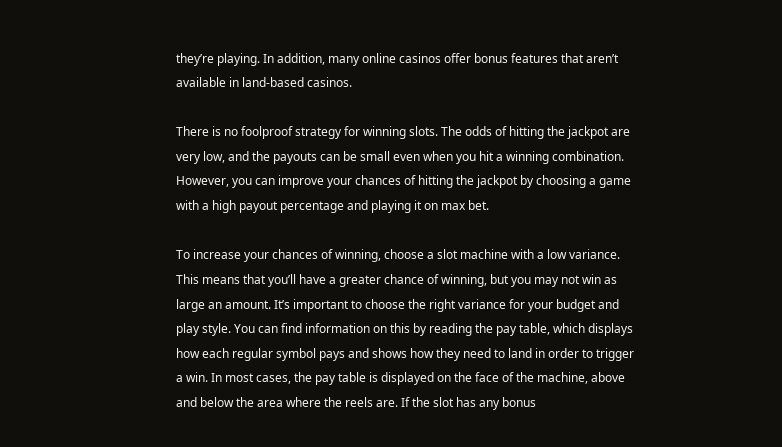they’re playing. In addition, many online casinos offer bonus features that aren’t available in land-based casinos.

There is no foolproof strategy for winning slots. The odds of hitting the jackpot are very low, and the payouts can be small even when you hit a winning combination. However, you can improve your chances of hitting the jackpot by choosing a game with a high payout percentage and playing it on max bet.

To increase your chances of winning, choose a slot machine with a low variance. This means that you’ll have a greater chance of winning, but you may not win as large an amount. It’s important to choose the right variance for your budget and play style. You can find information on this by reading the pay table, which displays how each regular symbol pays and shows how they need to land in order to trigger a win. In most cases, the pay table is displayed on the face of the machine, above and below the area where the reels are. If the slot has any bonus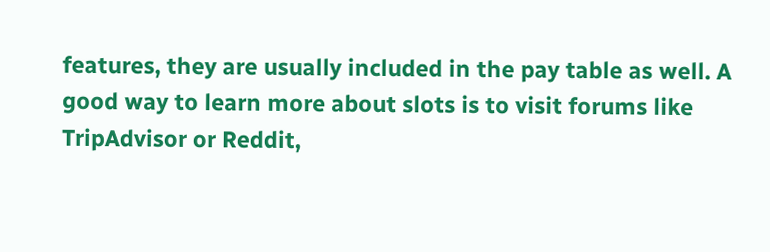features, they are usually included in the pay table as well. A good way to learn more about slots is to visit forums like TripAdvisor or Reddit,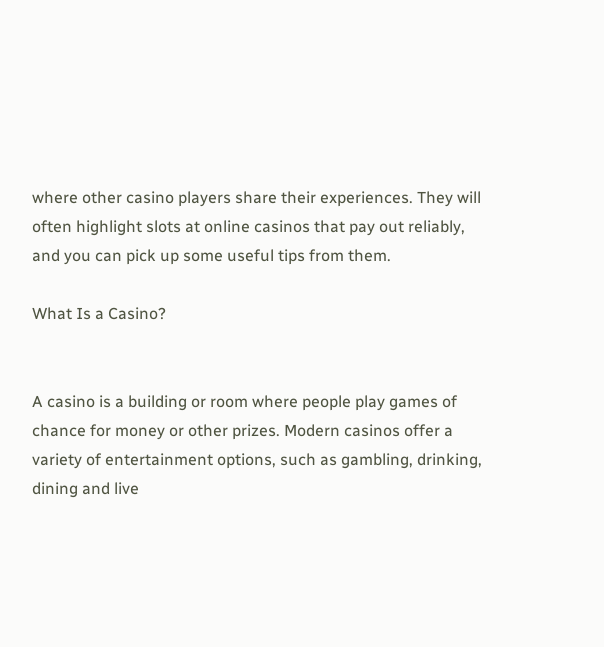where other casino players share their experiences. They will often highlight slots at online casinos that pay out reliably, and you can pick up some useful tips from them.

What Is a Casino?


A casino is a building or room where people play games of chance for money or other prizes. Modern casinos offer a variety of entertainment options, such as gambling, drinking, dining and live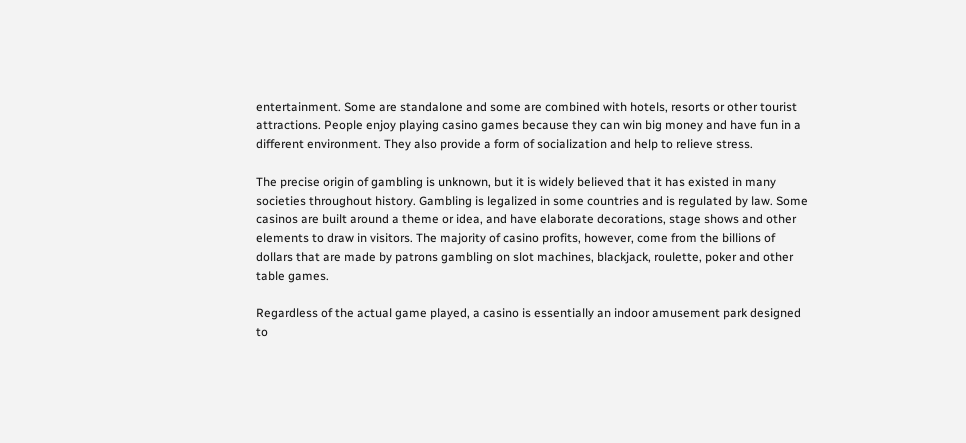entertainment. Some are standalone and some are combined with hotels, resorts or other tourist attractions. People enjoy playing casino games because they can win big money and have fun in a different environment. They also provide a form of socialization and help to relieve stress.

The precise origin of gambling is unknown, but it is widely believed that it has existed in many societies throughout history. Gambling is legalized in some countries and is regulated by law. Some casinos are built around a theme or idea, and have elaborate decorations, stage shows and other elements to draw in visitors. The majority of casino profits, however, come from the billions of dollars that are made by patrons gambling on slot machines, blackjack, roulette, poker and other table games.

Regardless of the actual game played, a casino is essentially an indoor amusement park designed to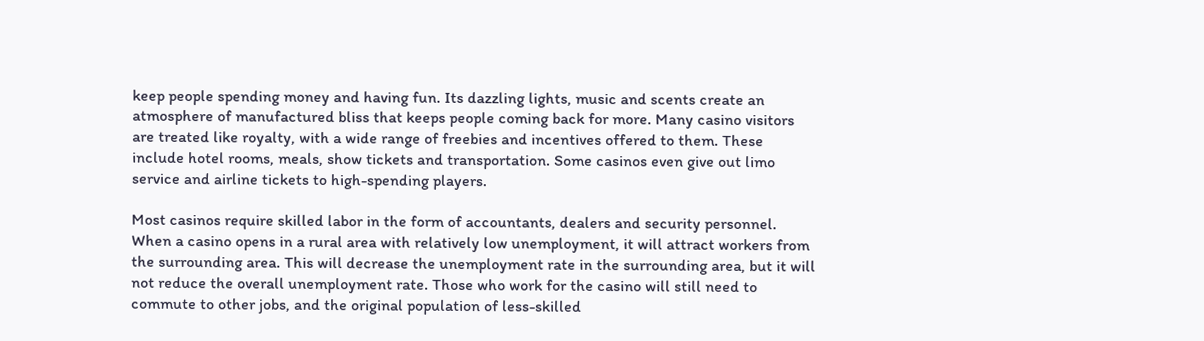keep people spending money and having fun. Its dazzling lights, music and scents create an atmosphere of manufactured bliss that keeps people coming back for more. Many casino visitors are treated like royalty, with a wide range of freebies and incentives offered to them. These include hotel rooms, meals, show tickets and transportation. Some casinos even give out limo service and airline tickets to high-spending players.

Most casinos require skilled labor in the form of accountants, dealers and security personnel. When a casino opens in a rural area with relatively low unemployment, it will attract workers from the surrounding area. This will decrease the unemployment rate in the surrounding area, but it will not reduce the overall unemployment rate. Those who work for the casino will still need to commute to other jobs, and the original population of less-skilled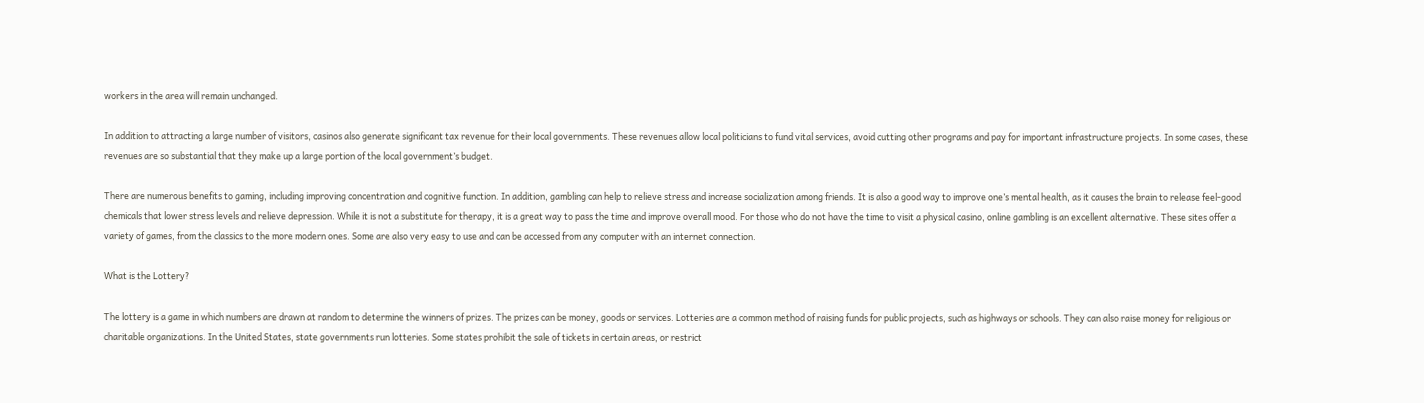workers in the area will remain unchanged.

In addition to attracting a large number of visitors, casinos also generate significant tax revenue for their local governments. These revenues allow local politicians to fund vital services, avoid cutting other programs and pay for important infrastructure projects. In some cases, these revenues are so substantial that they make up a large portion of the local government’s budget.

There are numerous benefits to gaming, including improving concentration and cognitive function. In addition, gambling can help to relieve stress and increase socialization among friends. It is also a good way to improve one’s mental health, as it causes the brain to release feel-good chemicals that lower stress levels and relieve depression. While it is not a substitute for therapy, it is a great way to pass the time and improve overall mood. For those who do not have the time to visit a physical casino, online gambling is an excellent alternative. These sites offer a variety of games, from the classics to the more modern ones. Some are also very easy to use and can be accessed from any computer with an internet connection.

What is the Lottery?

The lottery is a game in which numbers are drawn at random to determine the winners of prizes. The prizes can be money, goods or services. Lotteries are a common method of raising funds for public projects, such as highways or schools. They can also raise money for religious or charitable organizations. In the United States, state governments run lotteries. Some states prohibit the sale of tickets in certain areas, or restrict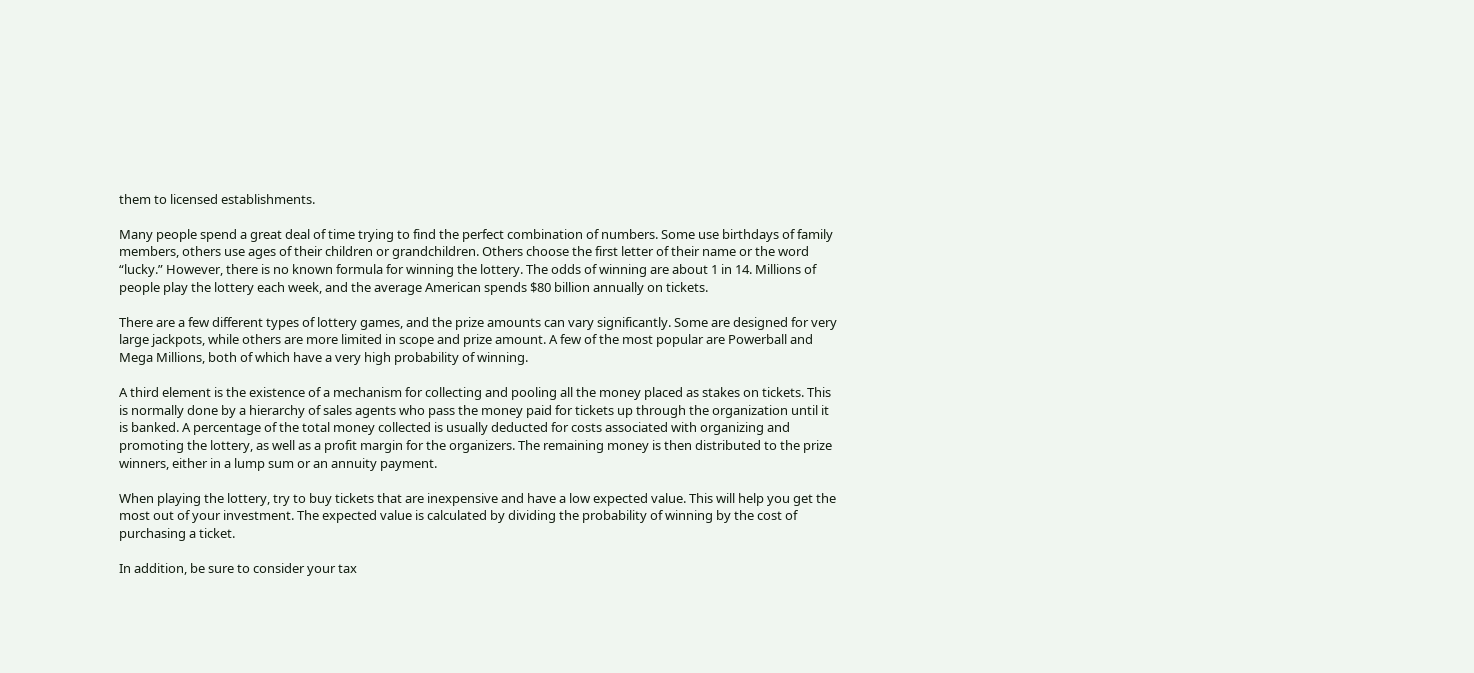them to licensed establishments.

Many people spend a great deal of time trying to find the perfect combination of numbers. Some use birthdays of family members, others use ages of their children or grandchildren. Others choose the first letter of their name or the word “lucky.” However, there is no known formula for winning the lottery. The odds of winning are about 1 in 14. Millions of people play the lottery each week, and the average American spends $80 billion annually on tickets.

There are a few different types of lottery games, and the prize amounts can vary significantly. Some are designed for very large jackpots, while others are more limited in scope and prize amount. A few of the most popular are Powerball and Mega Millions, both of which have a very high probability of winning.

A third element is the existence of a mechanism for collecting and pooling all the money placed as stakes on tickets. This is normally done by a hierarchy of sales agents who pass the money paid for tickets up through the organization until it is banked. A percentage of the total money collected is usually deducted for costs associated with organizing and promoting the lottery, as well as a profit margin for the organizers. The remaining money is then distributed to the prize winners, either in a lump sum or an annuity payment.

When playing the lottery, try to buy tickets that are inexpensive and have a low expected value. This will help you get the most out of your investment. The expected value is calculated by dividing the probability of winning by the cost of purchasing a ticket.

In addition, be sure to consider your tax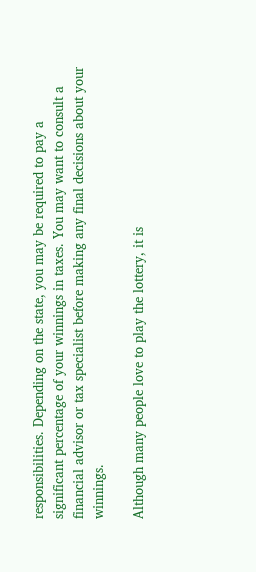responsibilities. Depending on the state, you may be required to pay a significant percentage of your winnings in taxes. You may want to consult a financial advisor or tax specialist before making any final decisions about your winnings.

Although many people love to play the lottery, it is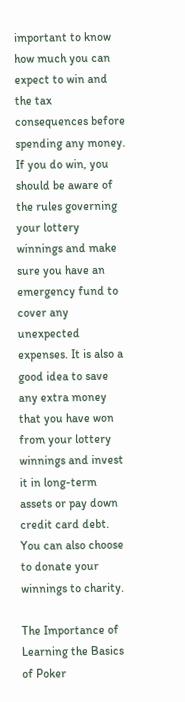important to know how much you can expect to win and the tax consequences before spending any money. If you do win, you should be aware of the rules governing your lottery winnings and make sure you have an emergency fund to cover any unexpected expenses. It is also a good idea to save any extra money that you have won from your lottery winnings and invest it in long-term assets or pay down credit card debt. You can also choose to donate your winnings to charity.

The Importance of Learning the Basics of Poker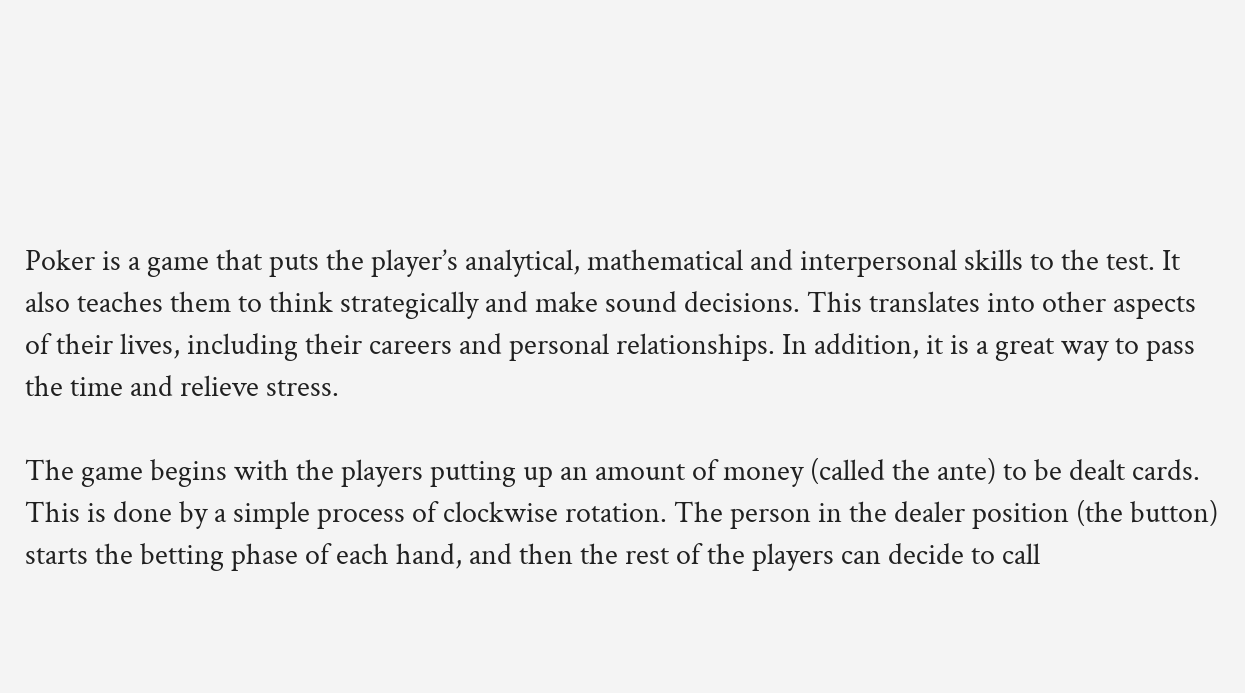Poker is a game that puts the player’s analytical, mathematical and interpersonal skills to the test. It also teaches them to think strategically and make sound decisions. This translates into other aspects of their lives, including their careers and personal relationships. In addition, it is a great way to pass the time and relieve stress.

The game begins with the players putting up an amount of money (called the ante) to be dealt cards. This is done by a simple process of clockwise rotation. The person in the dealer position (the button) starts the betting phase of each hand, and then the rest of the players can decide to call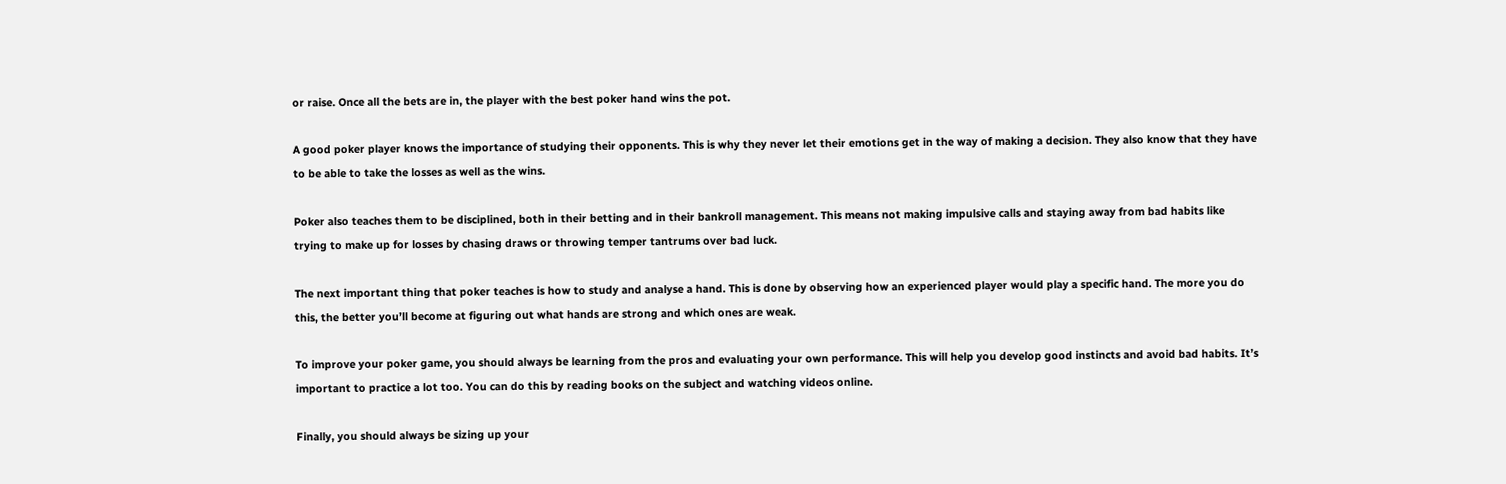or raise. Once all the bets are in, the player with the best poker hand wins the pot.

A good poker player knows the importance of studying their opponents. This is why they never let their emotions get in the way of making a decision. They also know that they have to be able to take the losses as well as the wins.

Poker also teaches them to be disciplined, both in their betting and in their bankroll management. This means not making impulsive calls and staying away from bad habits like trying to make up for losses by chasing draws or throwing temper tantrums over bad luck.

The next important thing that poker teaches is how to study and analyse a hand. This is done by observing how an experienced player would play a specific hand. The more you do this, the better you’ll become at figuring out what hands are strong and which ones are weak.

To improve your poker game, you should always be learning from the pros and evaluating your own performance. This will help you develop good instincts and avoid bad habits. It’s important to practice a lot too. You can do this by reading books on the subject and watching videos online.

Finally, you should always be sizing up your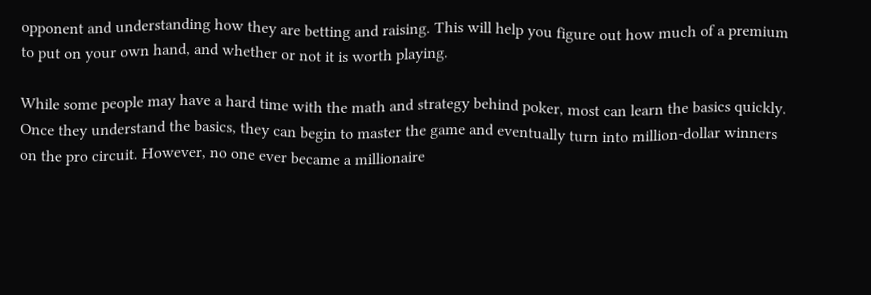opponent and understanding how they are betting and raising. This will help you figure out how much of a premium to put on your own hand, and whether or not it is worth playing.

While some people may have a hard time with the math and strategy behind poker, most can learn the basics quickly. Once they understand the basics, they can begin to master the game and eventually turn into million-dollar winners on the pro circuit. However, no one ever became a millionaire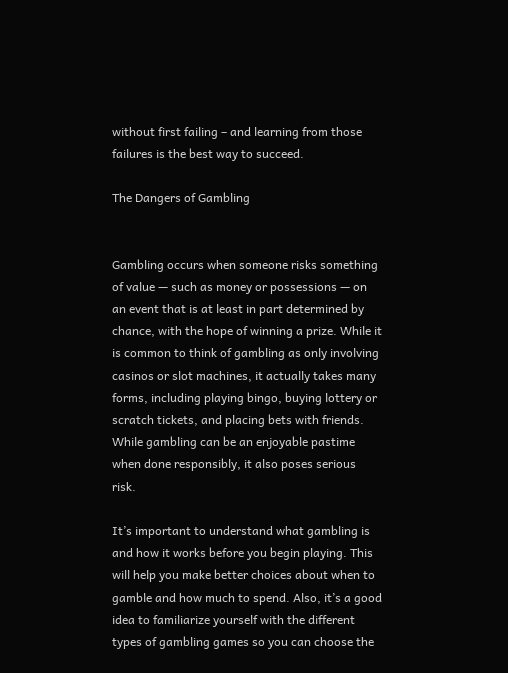without first failing – and learning from those failures is the best way to succeed.

The Dangers of Gambling


Gambling occurs when someone risks something of value — such as money or possessions — on an event that is at least in part determined by chance, with the hope of winning a prize. While it is common to think of gambling as only involving casinos or slot machines, it actually takes many forms, including playing bingo, buying lottery or scratch tickets, and placing bets with friends. While gambling can be an enjoyable pastime when done responsibly, it also poses serious risk.

It’s important to understand what gambling is and how it works before you begin playing. This will help you make better choices about when to gamble and how much to spend. Also, it’s a good idea to familiarize yourself with the different types of gambling games so you can choose the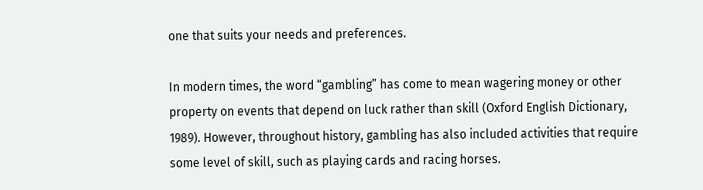one that suits your needs and preferences.

In modern times, the word “gambling” has come to mean wagering money or other property on events that depend on luck rather than skill (Oxford English Dictionary, 1989). However, throughout history, gambling has also included activities that require some level of skill, such as playing cards and racing horses.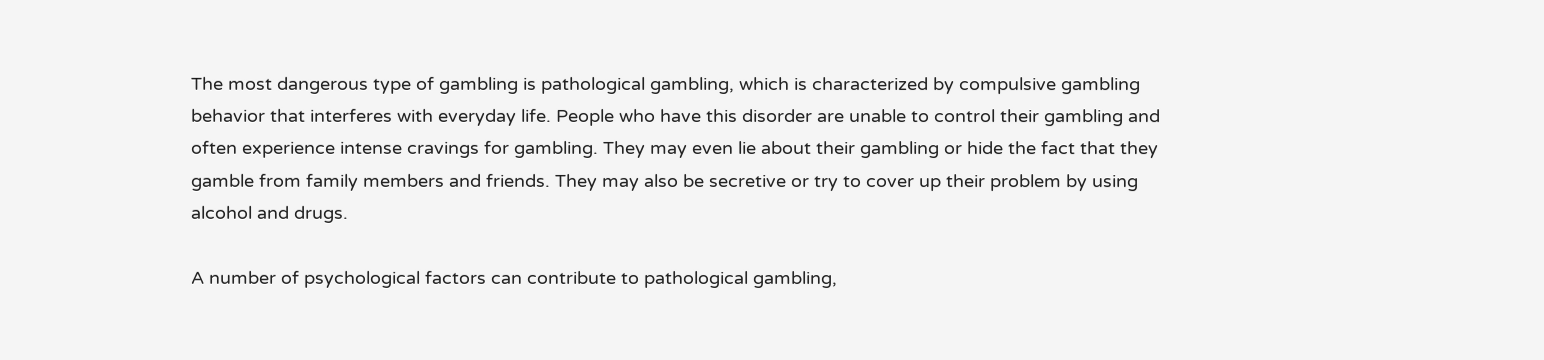The most dangerous type of gambling is pathological gambling, which is characterized by compulsive gambling behavior that interferes with everyday life. People who have this disorder are unable to control their gambling and often experience intense cravings for gambling. They may even lie about their gambling or hide the fact that they gamble from family members and friends. They may also be secretive or try to cover up their problem by using alcohol and drugs.

A number of psychological factors can contribute to pathological gambling,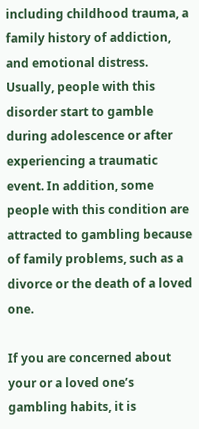including childhood trauma, a family history of addiction, and emotional distress. Usually, people with this disorder start to gamble during adolescence or after experiencing a traumatic event. In addition, some people with this condition are attracted to gambling because of family problems, such as a divorce or the death of a loved one.

If you are concerned about your or a loved one’s gambling habits, it is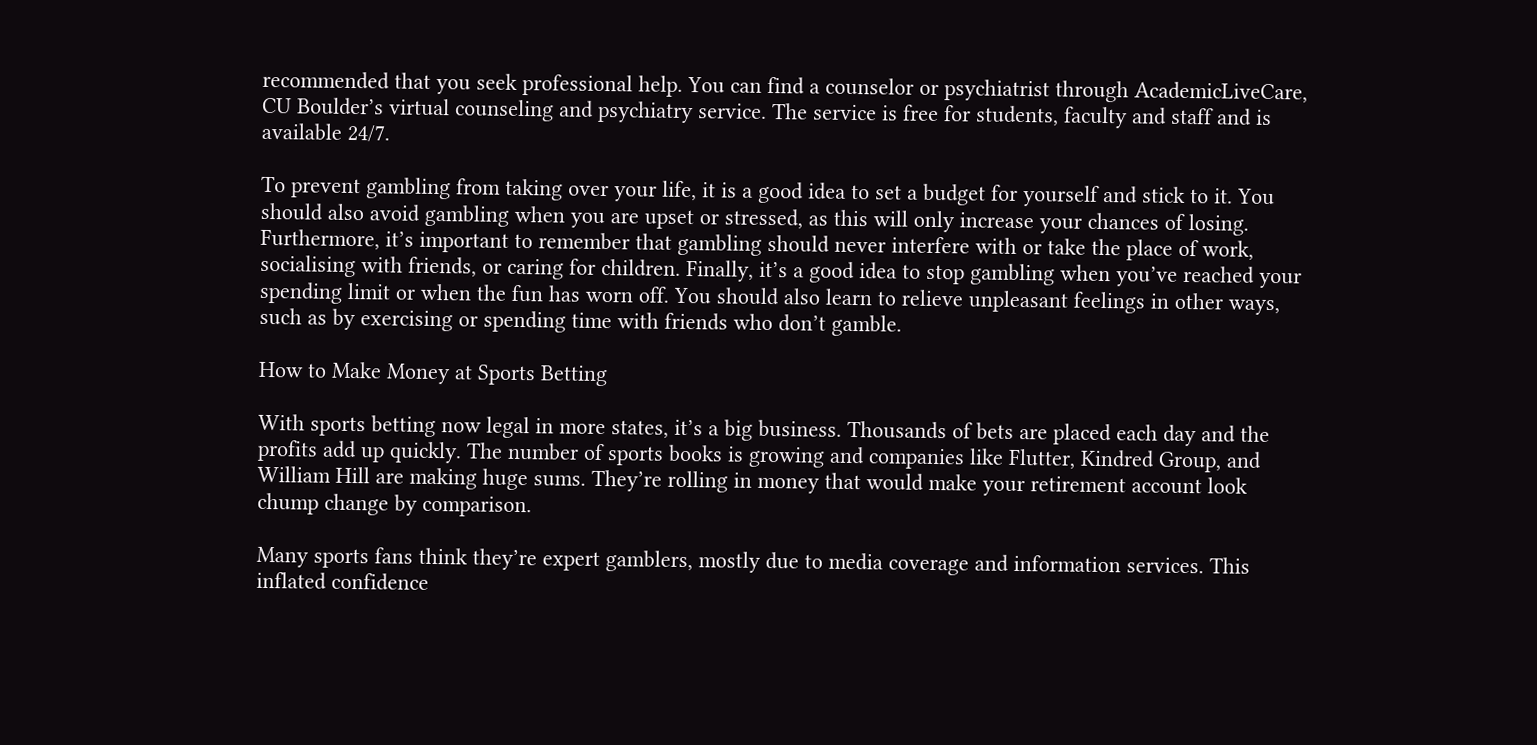recommended that you seek professional help. You can find a counselor or psychiatrist through AcademicLiveCare, CU Boulder’s virtual counseling and psychiatry service. The service is free for students, faculty and staff and is available 24/7.

To prevent gambling from taking over your life, it is a good idea to set a budget for yourself and stick to it. You should also avoid gambling when you are upset or stressed, as this will only increase your chances of losing. Furthermore, it’s important to remember that gambling should never interfere with or take the place of work, socialising with friends, or caring for children. Finally, it’s a good idea to stop gambling when you’ve reached your spending limit or when the fun has worn off. You should also learn to relieve unpleasant feelings in other ways, such as by exercising or spending time with friends who don’t gamble.

How to Make Money at Sports Betting

With sports betting now legal in more states, it’s a big business. Thousands of bets are placed each day and the profits add up quickly. The number of sports books is growing and companies like Flutter, Kindred Group, and William Hill are making huge sums. They’re rolling in money that would make your retirement account look chump change by comparison.

Many sports fans think they’re expert gamblers, mostly due to media coverage and information services. This inflated confidence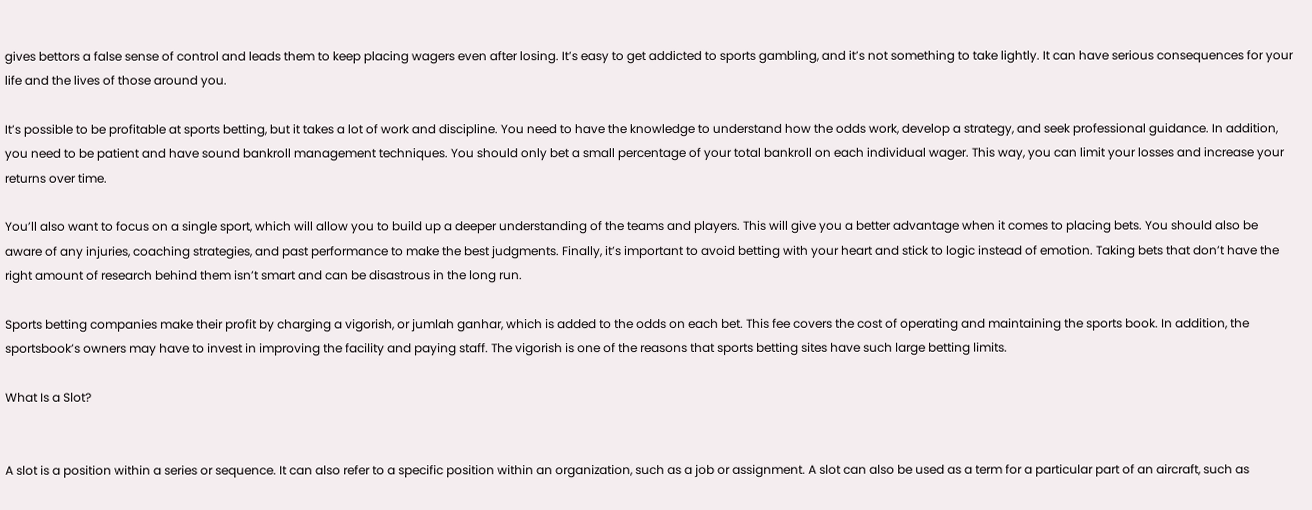gives bettors a false sense of control and leads them to keep placing wagers even after losing. It’s easy to get addicted to sports gambling, and it’s not something to take lightly. It can have serious consequences for your life and the lives of those around you.

It’s possible to be profitable at sports betting, but it takes a lot of work and discipline. You need to have the knowledge to understand how the odds work, develop a strategy, and seek professional guidance. In addition, you need to be patient and have sound bankroll management techniques. You should only bet a small percentage of your total bankroll on each individual wager. This way, you can limit your losses and increase your returns over time.

You’ll also want to focus on a single sport, which will allow you to build up a deeper understanding of the teams and players. This will give you a better advantage when it comes to placing bets. You should also be aware of any injuries, coaching strategies, and past performance to make the best judgments. Finally, it’s important to avoid betting with your heart and stick to logic instead of emotion. Taking bets that don’t have the right amount of research behind them isn’t smart and can be disastrous in the long run.

Sports betting companies make their profit by charging a vigorish, or jumlah ganhar, which is added to the odds on each bet. This fee covers the cost of operating and maintaining the sports book. In addition, the sportsbook’s owners may have to invest in improving the facility and paying staff. The vigorish is one of the reasons that sports betting sites have such large betting limits.

What Is a Slot?


A slot is a position within a series or sequence. It can also refer to a specific position within an organization, such as a job or assignment. A slot can also be used as a term for a particular part of an aircraft, such as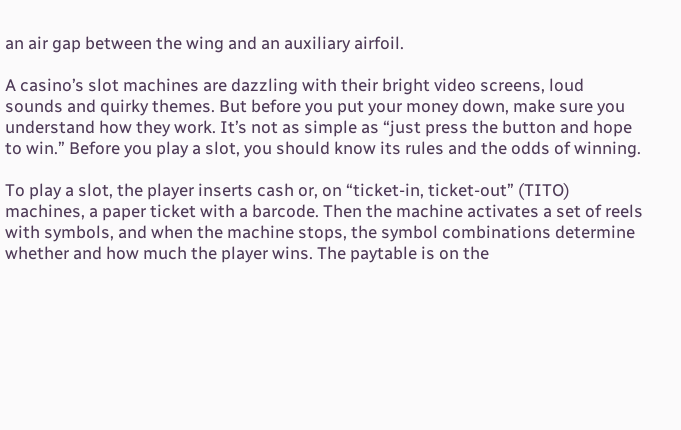an air gap between the wing and an auxiliary airfoil.

A casino’s slot machines are dazzling with their bright video screens, loud sounds and quirky themes. But before you put your money down, make sure you understand how they work. It’s not as simple as “just press the button and hope to win.” Before you play a slot, you should know its rules and the odds of winning.

To play a slot, the player inserts cash or, on “ticket-in, ticket-out” (TITO) machines, a paper ticket with a barcode. Then the machine activates a set of reels with symbols, and when the machine stops, the symbol combinations determine whether and how much the player wins. The paytable is on the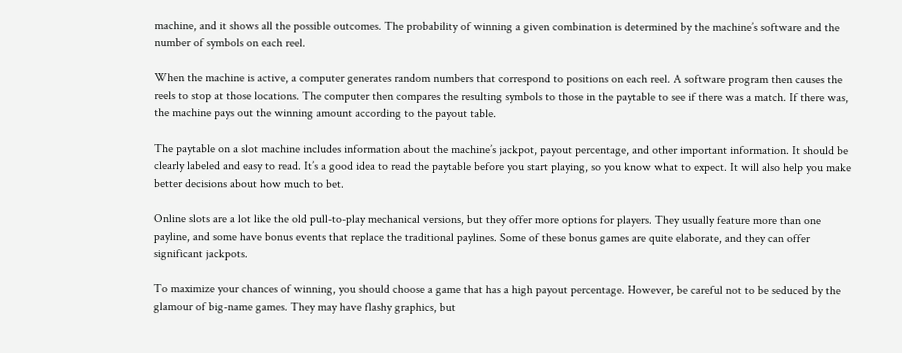machine, and it shows all the possible outcomes. The probability of winning a given combination is determined by the machine’s software and the number of symbols on each reel.

When the machine is active, a computer generates random numbers that correspond to positions on each reel. A software program then causes the reels to stop at those locations. The computer then compares the resulting symbols to those in the paytable to see if there was a match. If there was, the machine pays out the winning amount according to the payout table.

The paytable on a slot machine includes information about the machine’s jackpot, payout percentage, and other important information. It should be clearly labeled and easy to read. It’s a good idea to read the paytable before you start playing, so you know what to expect. It will also help you make better decisions about how much to bet.

Online slots are a lot like the old pull-to-play mechanical versions, but they offer more options for players. They usually feature more than one payline, and some have bonus events that replace the traditional paylines. Some of these bonus games are quite elaborate, and they can offer significant jackpots.

To maximize your chances of winning, you should choose a game that has a high payout percentage. However, be careful not to be seduced by the glamour of big-name games. They may have flashy graphics, but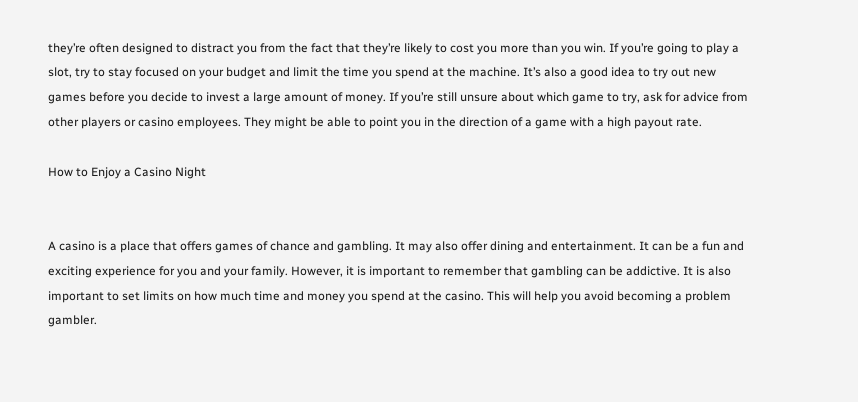they’re often designed to distract you from the fact that they’re likely to cost you more than you win. If you’re going to play a slot, try to stay focused on your budget and limit the time you spend at the machine. It’s also a good idea to try out new games before you decide to invest a large amount of money. If you’re still unsure about which game to try, ask for advice from other players or casino employees. They might be able to point you in the direction of a game with a high payout rate.

How to Enjoy a Casino Night


A casino is a place that offers games of chance and gambling. It may also offer dining and entertainment. It can be a fun and exciting experience for you and your family. However, it is important to remember that gambling can be addictive. It is also important to set limits on how much time and money you spend at the casino. This will help you avoid becoming a problem gambler.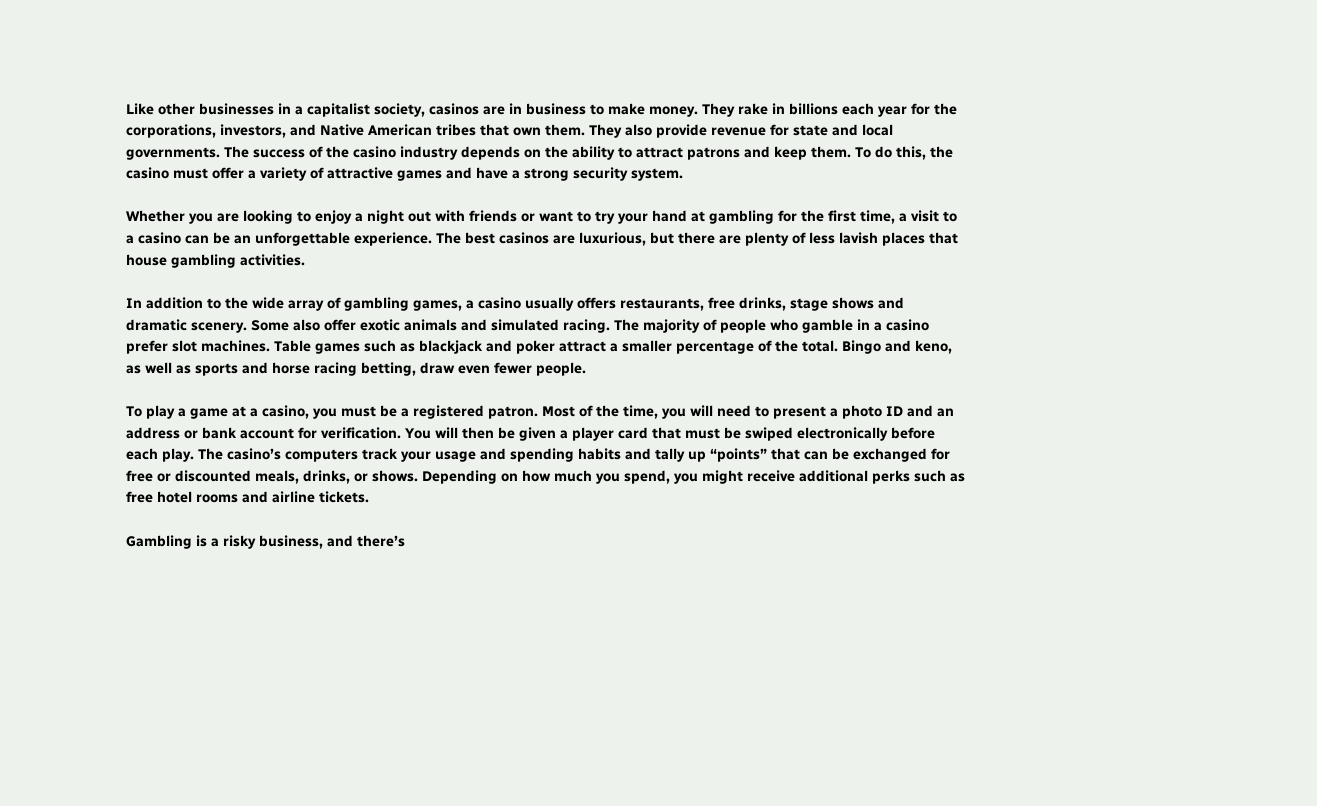Like other businesses in a capitalist society, casinos are in business to make money. They rake in billions each year for the corporations, investors, and Native American tribes that own them. They also provide revenue for state and local governments. The success of the casino industry depends on the ability to attract patrons and keep them. To do this, the casino must offer a variety of attractive games and have a strong security system.

Whether you are looking to enjoy a night out with friends or want to try your hand at gambling for the first time, a visit to a casino can be an unforgettable experience. The best casinos are luxurious, but there are plenty of less lavish places that house gambling activities.

In addition to the wide array of gambling games, a casino usually offers restaurants, free drinks, stage shows and dramatic scenery. Some also offer exotic animals and simulated racing. The majority of people who gamble in a casino prefer slot machines. Table games such as blackjack and poker attract a smaller percentage of the total. Bingo and keno, as well as sports and horse racing betting, draw even fewer people.

To play a game at a casino, you must be a registered patron. Most of the time, you will need to present a photo ID and an address or bank account for verification. You will then be given a player card that must be swiped electronically before each play. The casino’s computers track your usage and spending habits and tally up “points” that can be exchanged for free or discounted meals, drinks, or shows. Depending on how much you spend, you might receive additional perks such as free hotel rooms and airline tickets.

Gambling is a risky business, and there’s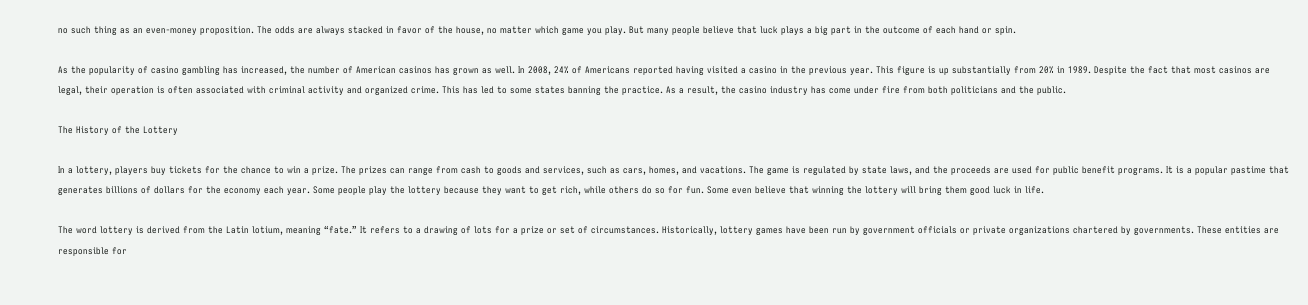no such thing as an even-money proposition. The odds are always stacked in favor of the house, no matter which game you play. But many people believe that luck plays a big part in the outcome of each hand or spin.

As the popularity of casino gambling has increased, the number of American casinos has grown as well. In 2008, 24% of Americans reported having visited a casino in the previous year. This figure is up substantially from 20% in 1989. Despite the fact that most casinos are legal, their operation is often associated with criminal activity and organized crime. This has led to some states banning the practice. As a result, the casino industry has come under fire from both politicians and the public.

The History of the Lottery

In a lottery, players buy tickets for the chance to win a prize. The prizes can range from cash to goods and services, such as cars, homes, and vacations. The game is regulated by state laws, and the proceeds are used for public benefit programs. It is a popular pastime that generates billions of dollars for the economy each year. Some people play the lottery because they want to get rich, while others do so for fun. Some even believe that winning the lottery will bring them good luck in life.

The word lottery is derived from the Latin lotium, meaning “fate.” It refers to a drawing of lots for a prize or set of circumstances. Historically, lottery games have been run by government officials or private organizations chartered by governments. These entities are responsible for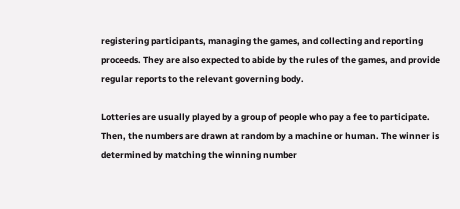registering participants, managing the games, and collecting and reporting proceeds. They are also expected to abide by the rules of the games, and provide regular reports to the relevant governing body.

Lotteries are usually played by a group of people who pay a fee to participate. Then, the numbers are drawn at random by a machine or human. The winner is determined by matching the winning number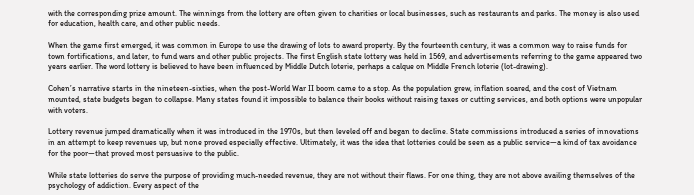with the corresponding prize amount. The winnings from the lottery are often given to charities or local businesses, such as restaurants and parks. The money is also used for education, health care, and other public needs.

When the game first emerged, it was common in Europe to use the drawing of lots to award property. By the fourteenth century, it was a common way to raise funds for town fortifications, and later, to fund wars and other public projects. The first English state lottery was held in 1569, and advertisements referring to the game appeared two years earlier. The word lottery is believed to have been influenced by Middle Dutch loterie, perhaps a calque on Middle French loterie (lot-drawing).

Cohen’s narrative starts in the nineteen-sixties, when the post-World War II boom came to a stop. As the population grew, inflation soared, and the cost of Vietnam mounted, state budgets began to collapse. Many states found it impossible to balance their books without raising taxes or cutting services, and both options were unpopular with voters.

Lottery revenue jumped dramatically when it was introduced in the 1970s, but then leveled off and began to decline. State commissions introduced a series of innovations in an attempt to keep revenues up, but none proved especially effective. Ultimately, it was the idea that lotteries could be seen as a public service—a kind of tax avoidance for the poor—that proved most persuasive to the public.

While state lotteries do serve the purpose of providing much-needed revenue, they are not without their flaws. For one thing, they are not above availing themselves of the psychology of addiction. Every aspect of the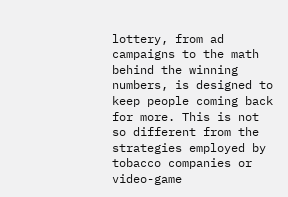lottery, from ad campaigns to the math behind the winning numbers, is designed to keep people coming back for more. This is not so different from the strategies employed by tobacco companies or video-game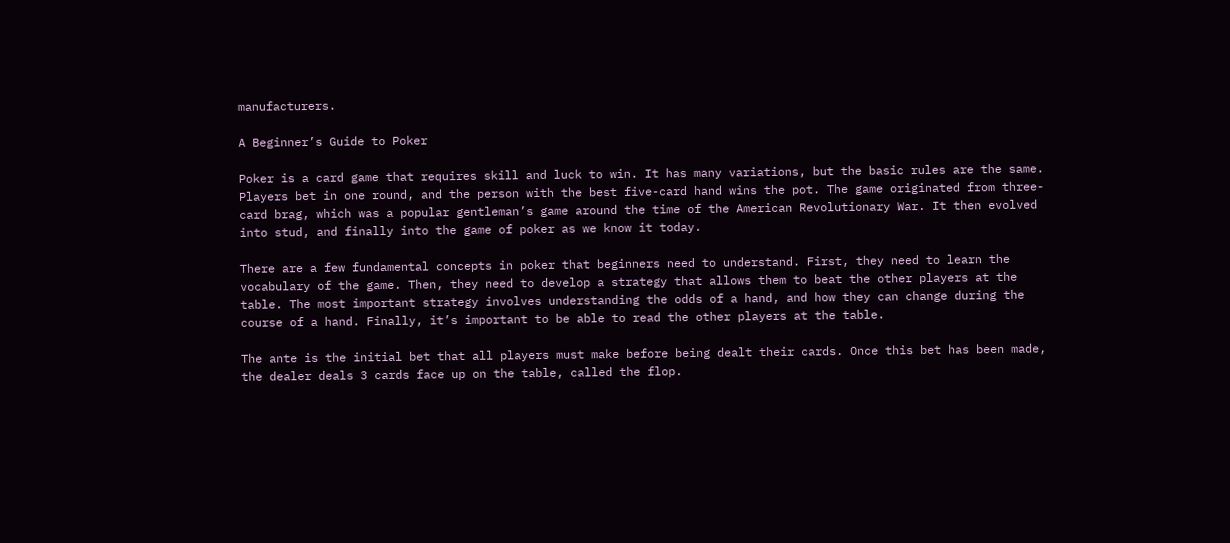manufacturers.

A Beginner’s Guide to Poker

Poker is a card game that requires skill and luck to win. It has many variations, but the basic rules are the same. Players bet in one round, and the person with the best five-card hand wins the pot. The game originated from three-card brag, which was a popular gentleman’s game around the time of the American Revolutionary War. It then evolved into stud, and finally into the game of poker as we know it today.

There are a few fundamental concepts in poker that beginners need to understand. First, they need to learn the vocabulary of the game. Then, they need to develop a strategy that allows them to beat the other players at the table. The most important strategy involves understanding the odds of a hand, and how they can change during the course of a hand. Finally, it’s important to be able to read the other players at the table.

The ante is the initial bet that all players must make before being dealt their cards. Once this bet has been made, the dealer deals 3 cards face up on the table, called the flop.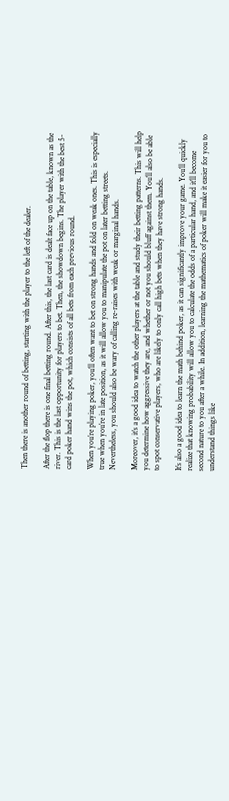Then there is another round of betting, starting with the player to the left of the dealer.

After the flop there is one final betting round. After this, the last card is dealt face up on the table, known as the river. This is the last opportunity for players to bet. Then, the showdown begins. The player with the best 5-card poker hand wins the pot, which consists of all bets from each previous round.

When you’re playing poker, you’ll often want to bet on strong hands and fold on weak ones. This is especially true when you’re in late position, as it will allow you to manipulate the pot on later betting streets. Nevertheless, you should also be wary of calling re-raises with weak or marginal hands.

Moreover, it’s a good idea to watch the other players at the table and study their betting patterns. This will help you determine how aggressive they are, and whether or not you should bluff against them. You’ll also be able to spot conservative players, who are likely to only call high bets when they have strong hands.

It’s also a good idea to learn the math behind poker, as it can significantly improve your game. You’ll quickly realize that knowing probability will allow you to calculate the odds of a particular hand, and it’ll become second nature to you after a while. In addition, learning the mathematics of poker will make it easier for you to understand things like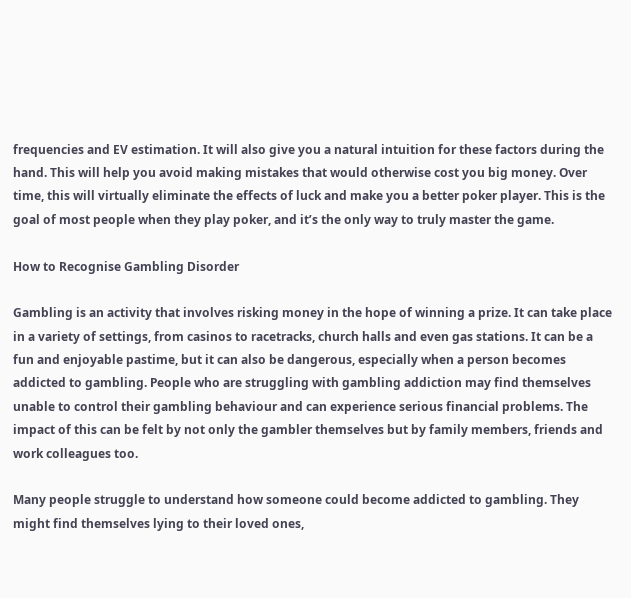frequencies and EV estimation. It will also give you a natural intuition for these factors during the hand. This will help you avoid making mistakes that would otherwise cost you big money. Over time, this will virtually eliminate the effects of luck and make you a better poker player. This is the goal of most people when they play poker, and it’s the only way to truly master the game.

How to Recognise Gambling Disorder

Gambling is an activity that involves risking money in the hope of winning a prize. It can take place in a variety of settings, from casinos to racetracks, church halls and even gas stations. It can be a fun and enjoyable pastime, but it can also be dangerous, especially when a person becomes addicted to gambling. People who are struggling with gambling addiction may find themselves unable to control their gambling behaviour and can experience serious financial problems. The impact of this can be felt by not only the gambler themselves but by family members, friends and work colleagues too.

Many people struggle to understand how someone could become addicted to gambling. They might find themselves lying to their loved ones,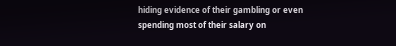hiding evidence of their gambling or even spending most of their salary on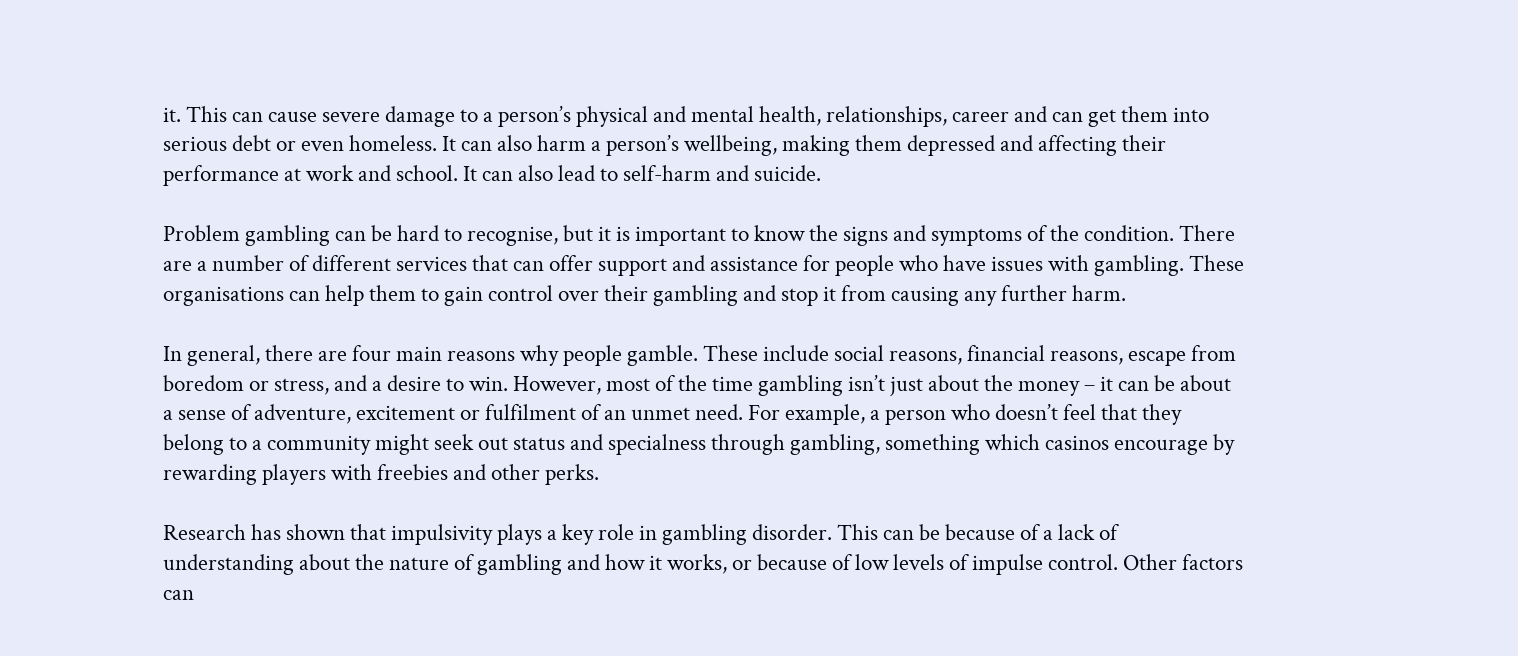it. This can cause severe damage to a person’s physical and mental health, relationships, career and can get them into serious debt or even homeless. It can also harm a person’s wellbeing, making them depressed and affecting their performance at work and school. It can also lead to self-harm and suicide.

Problem gambling can be hard to recognise, but it is important to know the signs and symptoms of the condition. There are a number of different services that can offer support and assistance for people who have issues with gambling. These organisations can help them to gain control over their gambling and stop it from causing any further harm.

In general, there are four main reasons why people gamble. These include social reasons, financial reasons, escape from boredom or stress, and a desire to win. However, most of the time gambling isn’t just about the money – it can be about a sense of adventure, excitement or fulfilment of an unmet need. For example, a person who doesn’t feel that they belong to a community might seek out status and specialness through gambling, something which casinos encourage by rewarding players with freebies and other perks.

Research has shown that impulsivity plays a key role in gambling disorder. This can be because of a lack of understanding about the nature of gambling and how it works, or because of low levels of impulse control. Other factors can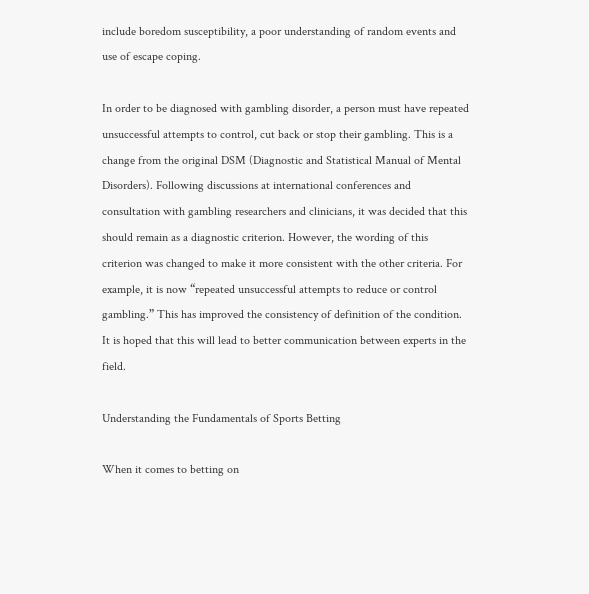include boredom susceptibility, a poor understanding of random events and use of escape coping.

In order to be diagnosed with gambling disorder, a person must have repeated unsuccessful attempts to control, cut back or stop their gambling. This is a change from the original DSM (Diagnostic and Statistical Manual of Mental Disorders). Following discussions at international conferences and consultation with gambling researchers and clinicians, it was decided that this should remain as a diagnostic criterion. However, the wording of this criterion was changed to make it more consistent with the other criteria. For example, it is now “repeated unsuccessful attempts to reduce or control gambling.” This has improved the consistency of definition of the condition. It is hoped that this will lead to better communication between experts in the field.

Understanding the Fundamentals of Sports Betting

When it comes to betting on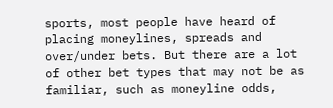sports, most people have heard of placing moneylines, spreads and over/under bets. But there are a lot of other bet types that may not be as familiar, such as moneyline odds,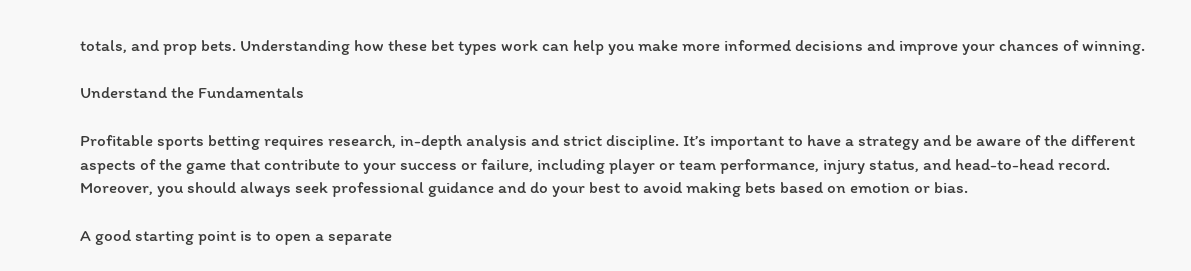totals, and prop bets. Understanding how these bet types work can help you make more informed decisions and improve your chances of winning.

Understand the Fundamentals

Profitable sports betting requires research, in-depth analysis and strict discipline. It’s important to have a strategy and be aware of the different aspects of the game that contribute to your success or failure, including player or team performance, injury status, and head-to-head record. Moreover, you should always seek professional guidance and do your best to avoid making bets based on emotion or bias.

A good starting point is to open a separate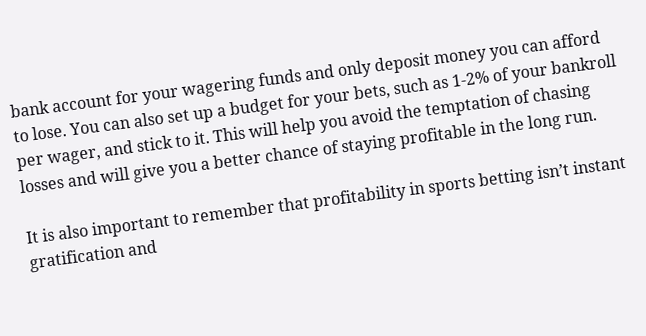bank account for your wagering funds and only deposit money you can afford to lose. You can also set up a budget for your bets, such as 1-2% of your bankroll per wager, and stick to it. This will help you avoid the temptation of chasing losses and will give you a better chance of staying profitable in the long run.

It is also important to remember that profitability in sports betting isn’t instant gratification and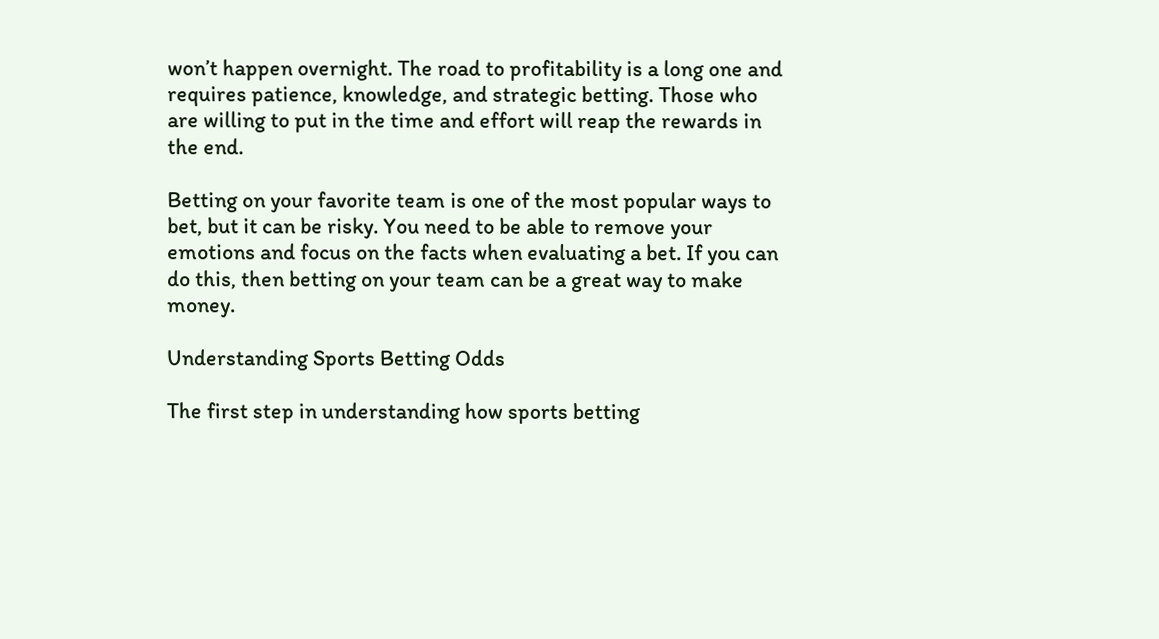won’t happen overnight. The road to profitability is a long one and requires patience, knowledge, and strategic betting. Those who are willing to put in the time and effort will reap the rewards in the end.

Betting on your favorite team is one of the most popular ways to bet, but it can be risky. You need to be able to remove your emotions and focus on the facts when evaluating a bet. If you can do this, then betting on your team can be a great way to make money.

Understanding Sports Betting Odds

The first step in understanding how sports betting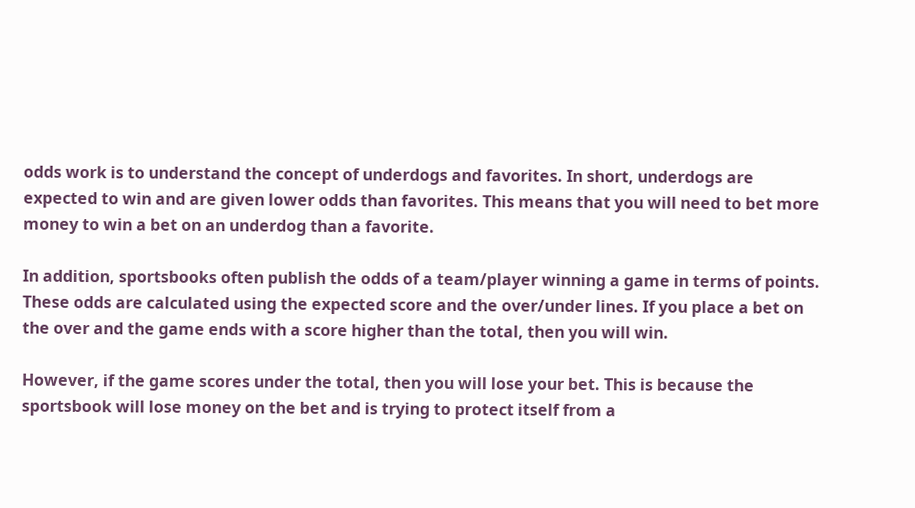odds work is to understand the concept of underdogs and favorites. In short, underdogs are expected to win and are given lower odds than favorites. This means that you will need to bet more money to win a bet on an underdog than a favorite.

In addition, sportsbooks often publish the odds of a team/player winning a game in terms of points. These odds are calculated using the expected score and the over/under lines. If you place a bet on the over and the game ends with a score higher than the total, then you will win.

However, if the game scores under the total, then you will lose your bet. This is because the sportsbook will lose money on the bet and is trying to protect itself from a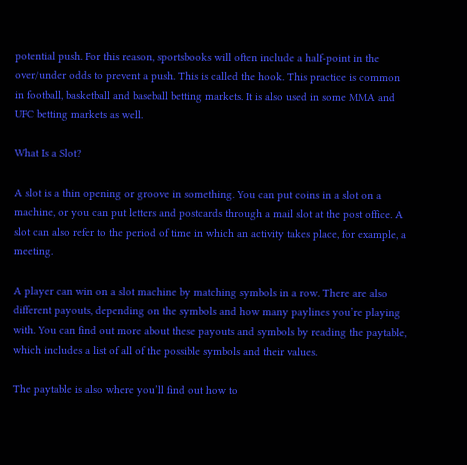potential push. For this reason, sportsbooks will often include a half-point in the over/under odds to prevent a push. This is called the hook. This practice is common in football, basketball and baseball betting markets. It is also used in some MMA and UFC betting markets as well.

What Is a Slot?

A slot is a thin opening or groove in something. You can put coins in a slot on a machine, or you can put letters and postcards through a mail slot at the post office. A slot can also refer to the period of time in which an activity takes place, for example, a meeting.

A player can win on a slot machine by matching symbols in a row. There are also different payouts, depending on the symbols and how many paylines you’re playing with. You can find out more about these payouts and symbols by reading the paytable, which includes a list of all of the possible symbols and their values.

The paytable is also where you’ll find out how to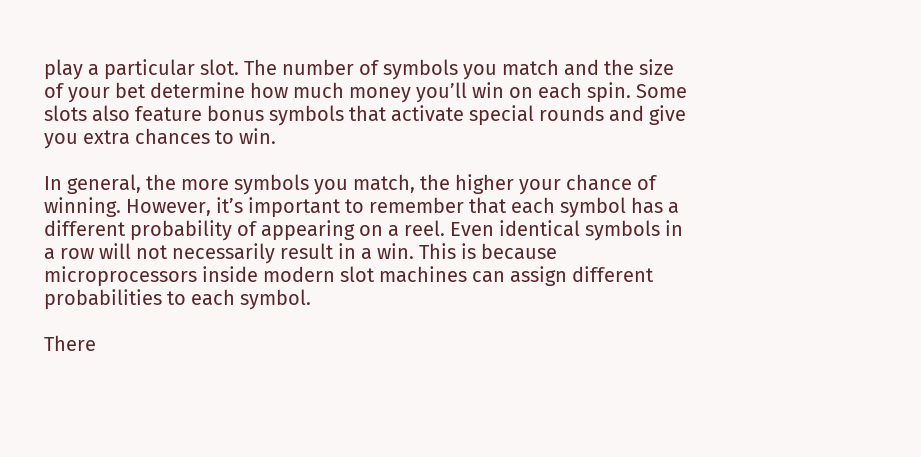play a particular slot. The number of symbols you match and the size of your bet determine how much money you’ll win on each spin. Some slots also feature bonus symbols that activate special rounds and give you extra chances to win.

In general, the more symbols you match, the higher your chance of winning. However, it’s important to remember that each symbol has a different probability of appearing on a reel. Even identical symbols in a row will not necessarily result in a win. This is because microprocessors inside modern slot machines can assign different probabilities to each symbol.

There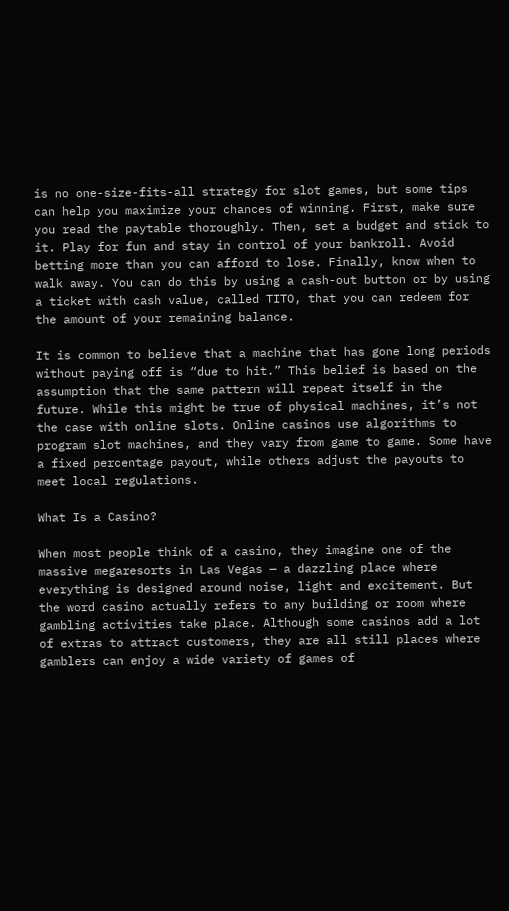is no one-size-fits-all strategy for slot games, but some tips can help you maximize your chances of winning. First, make sure you read the paytable thoroughly. Then, set a budget and stick to it. Play for fun and stay in control of your bankroll. Avoid betting more than you can afford to lose. Finally, know when to walk away. You can do this by using a cash-out button or by using a ticket with cash value, called TITO, that you can redeem for the amount of your remaining balance.

It is common to believe that a machine that has gone long periods without paying off is “due to hit.” This belief is based on the assumption that the same pattern will repeat itself in the future. While this might be true of physical machines, it’s not the case with online slots. Online casinos use algorithms to program slot machines, and they vary from game to game. Some have a fixed percentage payout, while others adjust the payouts to meet local regulations.

What Is a Casino?

When most people think of a casino, they imagine one of the massive megaresorts in Las Vegas — a dazzling place where everything is designed around noise, light and excitement. But the word casino actually refers to any building or room where gambling activities take place. Although some casinos add a lot of extras to attract customers, they are all still places where gamblers can enjoy a wide variety of games of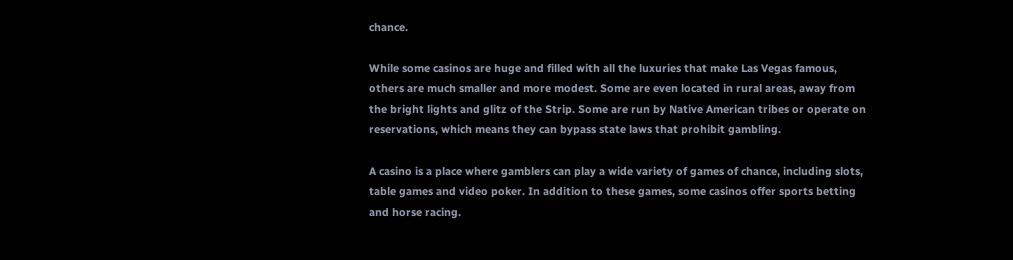chance.

While some casinos are huge and filled with all the luxuries that make Las Vegas famous, others are much smaller and more modest. Some are even located in rural areas, away from the bright lights and glitz of the Strip. Some are run by Native American tribes or operate on reservations, which means they can bypass state laws that prohibit gambling.

A casino is a place where gamblers can play a wide variety of games of chance, including slots, table games and video poker. In addition to these games, some casinos offer sports betting and horse racing.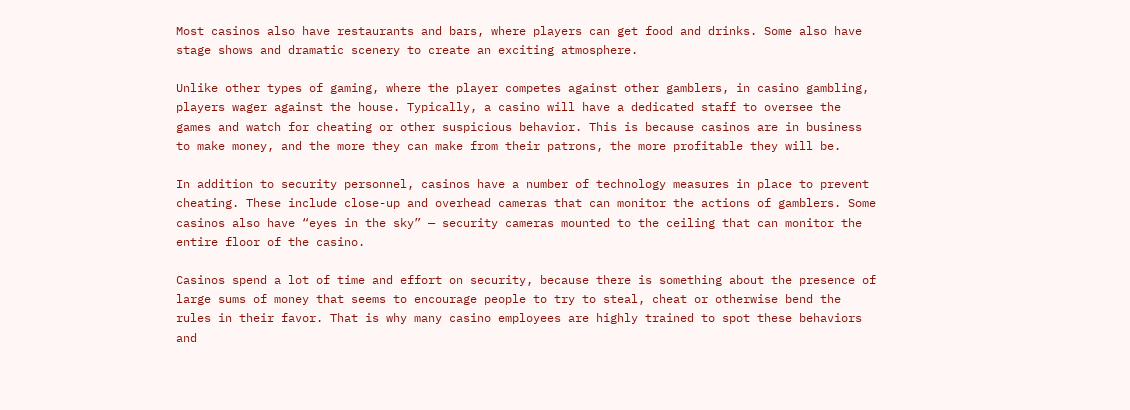Most casinos also have restaurants and bars, where players can get food and drinks. Some also have stage shows and dramatic scenery to create an exciting atmosphere.

Unlike other types of gaming, where the player competes against other gamblers, in casino gambling, players wager against the house. Typically, a casino will have a dedicated staff to oversee the games and watch for cheating or other suspicious behavior. This is because casinos are in business to make money, and the more they can make from their patrons, the more profitable they will be.

In addition to security personnel, casinos have a number of technology measures in place to prevent cheating. These include close-up and overhead cameras that can monitor the actions of gamblers. Some casinos also have “eyes in the sky” — security cameras mounted to the ceiling that can monitor the entire floor of the casino.

Casinos spend a lot of time and effort on security, because there is something about the presence of large sums of money that seems to encourage people to try to steal, cheat or otherwise bend the rules in their favor. That is why many casino employees are highly trained to spot these behaviors and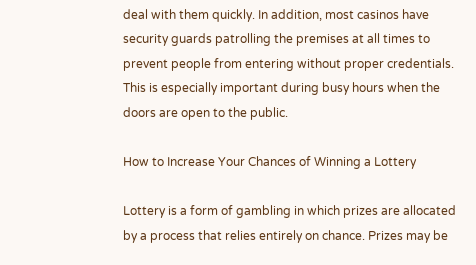deal with them quickly. In addition, most casinos have security guards patrolling the premises at all times to prevent people from entering without proper credentials. This is especially important during busy hours when the doors are open to the public.

How to Increase Your Chances of Winning a Lottery

Lottery is a form of gambling in which prizes are allocated by a process that relies entirely on chance. Prizes may be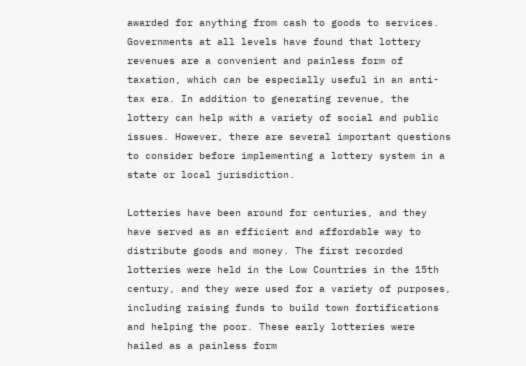awarded for anything from cash to goods to services. Governments at all levels have found that lottery revenues are a convenient and painless form of taxation, which can be especially useful in an anti-tax era. In addition to generating revenue, the lottery can help with a variety of social and public issues. However, there are several important questions to consider before implementing a lottery system in a state or local jurisdiction.

Lotteries have been around for centuries, and they have served as an efficient and affordable way to distribute goods and money. The first recorded lotteries were held in the Low Countries in the 15th century, and they were used for a variety of purposes, including raising funds to build town fortifications and helping the poor. These early lotteries were hailed as a painless form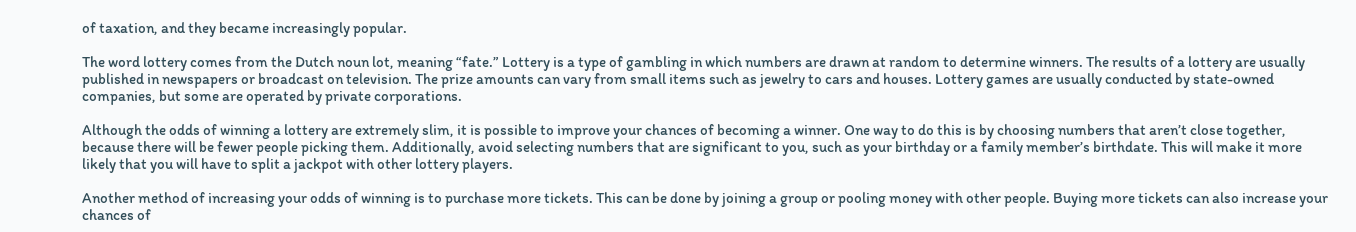of taxation, and they became increasingly popular.

The word lottery comes from the Dutch noun lot, meaning “fate.” Lottery is a type of gambling in which numbers are drawn at random to determine winners. The results of a lottery are usually published in newspapers or broadcast on television. The prize amounts can vary from small items such as jewelry to cars and houses. Lottery games are usually conducted by state-owned companies, but some are operated by private corporations.

Although the odds of winning a lottery are extremely slim, it is possible to improve your chances of becoming a winner. One way to do this is by choosing numbers that aren’t close together, because there will be fewer people picking them. Additionally, avoid selecting numbers that are significant to you, such as your birthday or a family member’s birthdate. This will make it more likely that you will have to split a jackpot with other lottery players.

Another method of increasing your odds of winning is to purchase more tickets. This can be done by joining a group or pooling money with other people. Buying more tickets can also increase your chances of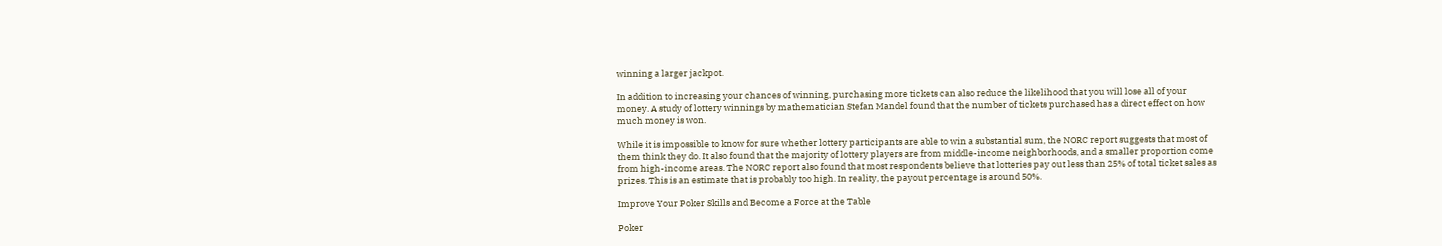winning a larger jackpot.

In addition to increasing your chances of winning, purchasing more tickets can also reduce the likelihood that you will lose all of your money. A study of lottery winnings by mathematician Stefan Mandel found that the number of tickets purchased has a direct effect on how much money is won.

While it is impossible to know for sure whether lottery participants are able to win a substantial sum, the NORC report suggests that most of them think they do. It also found that the majority of lottery players are from middle-income neighborhoods, and a smaller proportion come from high-income areas. The NORC report also found that most respondents believe that lotteries pay out less than 25% of total ticket sales as prizes. This is an estimate that is probably too high. In reality, the payout percentage is around 50%.

Improve Your Poker Skills and Become a Force at the Table

Poker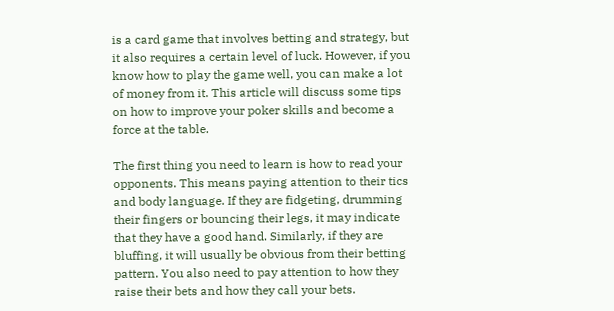is a card game that involves betting and strategy, but it also requires a certain level of luck. However, if you know how to play the game well, you can make a lot of money from it. This article will discuss some tips on how to improve your poker skills and become a force at the table.

The first thing you need to learn is how to read your opponents. This means paying attention to their tics and body language. If they are fidgeting, drumming their fingers or bouncing their legs, it may indicate that they have a good hand. Similarly, if they are bluffing, it will usually be obvious from their betting pattern. You also need to pay attention to how they raise their bets and how they call your bets.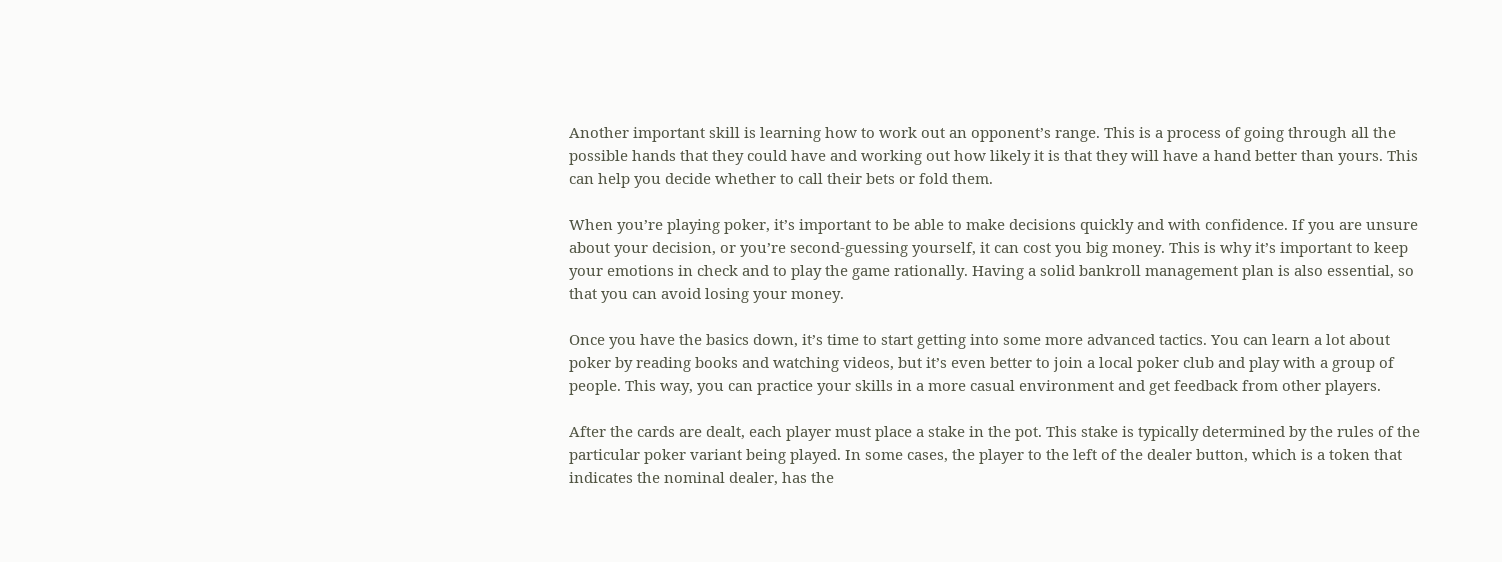Another important skill is learning how to work out an opponent’s range. This is a process of going through all the possible hands that they could have and working out how likely it is that they will have a hand better than yours. This can help you decide whether to call their bets or fold them.

When you’re playing poker, it’s important to be able to make decisions quickly and with confidence. If you are unsure about your decision, or you’re second-guessing yourself, it can cost you big money. This is why it’s important to keep your emotions in check and to play the game rationally. Having a solid bankroll management plan is also essential, so that you can avoid losing your money.

Once you have the basics down, it’s time to start getting into some more advanced tactics. You can learn a lot about poker by reading books and watching videos, but it’s even better to join a local poker club and play with a group of people. This way, you can practice your skills in a more casual environment and get feedback from other players.

After the cards are dealt, each player must place a stake in the pot. This stake is typically determined by the rules of the particular poker variant being played. In some cases, the player to the left of the dealer button, which is a token that indicates the nominal dealer, has the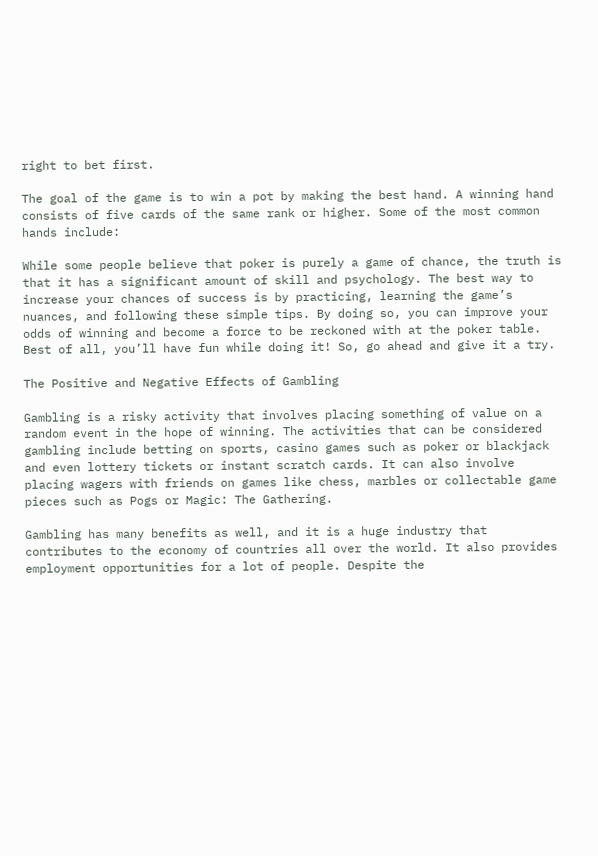right to bet first.

The goal of the game is to win a pot by making the best hand. A winning hand consists of five cards of the same rank or higher. Some of the most common hands include:

While some people believe that poker is purely a game of chance, the truth is that it has a significant amount of skill and psychology. The best way to increase your chances of success is by practicing, learning the game’s nuances, and following these simple tips. By doing so, you can improve your odds of winning and become a force to be reckoned with at the poker table. Best of all, you’ll have fun while doing it! So, go ahead and give it a try.

The Positive and Negative Effects of Gambling

Gambling is a risky activity that involves placing something of value on a random event in the hope of winning. The activities that can be considered gambling include betting on sports, casino games such as poker or blackjack and even lottery tickets or instant scratch cards. It can also involve placing wagers with friends on games like chess, marbles or collectable game pieces such as Pogs or Magic: The Gathering.

Gambling has many benefits as well, and it is a huge industry that contributes to the economy of countries all over the world. It also provides employment opportunities for a lot of people. Despite the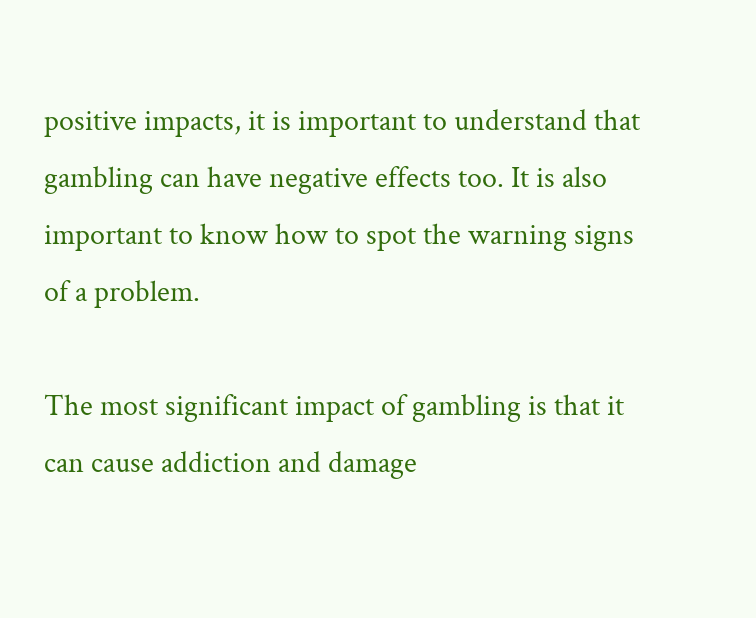positive impacts, it is important to understand that gambling can have negative effects too. It is also important to know how to spot the warning signs of a problem.

The most significant impact of gambling is that it can cause addiction and damage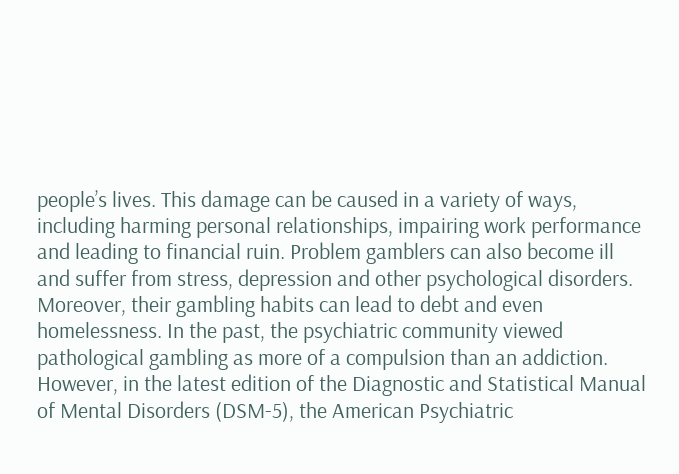people’s lives. This damage can be caused in a variety of ways, including harming personal relationships, impairing work performance and leading to financial ruin. Problem gamblers can also become ill and suffer from stress, depression and other psychological disorders. Moreover, their gambling habits can lead to debt and even homelessness. In the past, the psychiatric community viewed pathological gambling as more of a compulsion than an addiction. However, in the latest edition of the Diagnostic and Statistical Manual of Mental Disorders (DSM-5), the American Psychiatric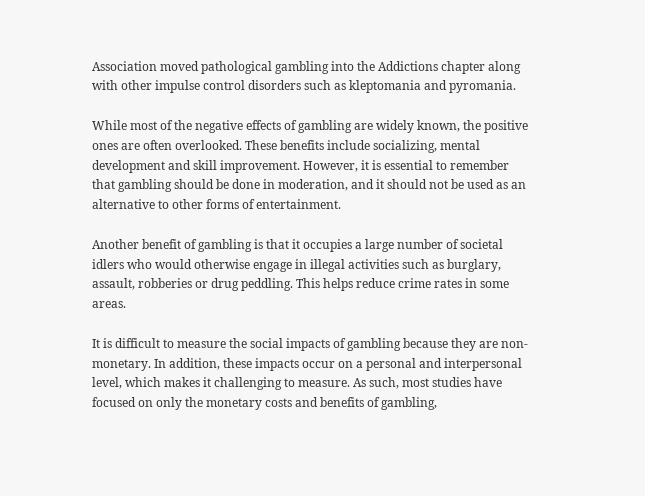Association moved pathological gambling into the Addictions chapter along with other impulse control disorders such as kleptomania and pyromania.

While most of the negative effects of gambling are widely known, the positive ones are often overlooked. These benefits include socializing, mental development and skill improvement. However, it is essential to remember that gambling should be done in moderation, and it should not be used as an alternative to other forms of entertainment.

Another benefit of gambling is that it occupies a large number of societal idlers who would otherwise engage in illegal activities such as burglary, assault, robberies or drug peddling. This helps reduce crime rates in some areas.

It is difficult to measure the social impacts of gambling because they are non-monetary. In addition, these impacts occur on a personal and interpersonal level, which makes it challenging to measure. As such, most studies have focused on only the monetary costs and benefits of gambling,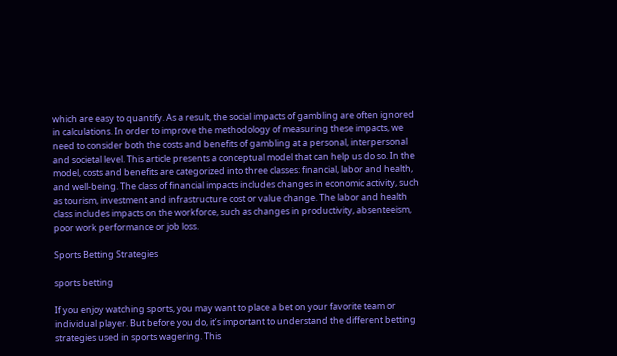which are easy to quantify. As a result, the social impacts of gambling are often ignored in calculations. In order to improve the methodology of measuring these impacts, we need to consider both the costs and benefits of gambling at a personal, interpersonal and societal level. This article presents a conceptual model that can help us do so. In the model, costs and benefits are categorized into three classes: financial, labor and health, and well-being. The class of financial impacts includes changes in economic activity, such as tourism, investment and infrastructure cost or value change. The labor and health class includes impacts on the workforce, such as changes in productivity, absenteeism, poor work performance or job loss.

Sports Betting Strategies

sports betting

If you enjoy watching sports, you may want to place a bet on your favorite team or individual player. But before you do, it’s important to understand the different betting strategies used in sports wagering. This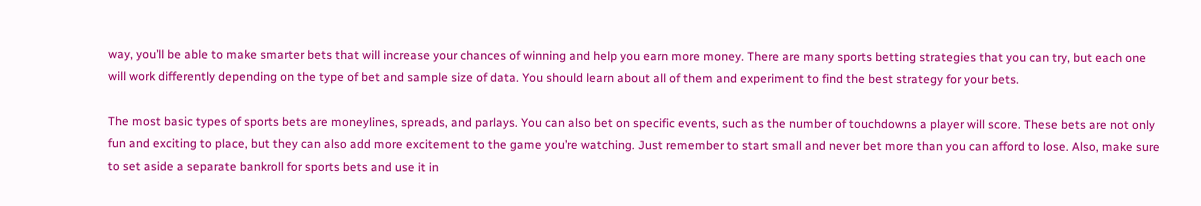way, you’ll be able to make smarter bets that will increase your chances of winning and help you earn more money. There are many sports betting strategies that you can try, but each one will work differently depending on the type of bet and sample size of data. You should learn about all of them and experiment to find the best strategy for your bets.

The most basic types of sports bets are moneylines, spreads, and parlays. You can also bet on specific events, such as the number of touchdowns a player will score. These bets are not only fun and exciting to place, but they can also add more excitement to the game you’re watching. Just remember to start small and never bet more than you can afford to lose. Also, make sure to set aside a separate bankroll for sports bets and use it in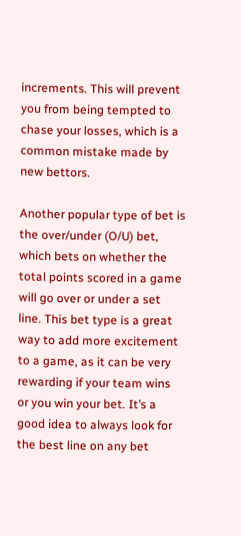increments. This will prevent you from being tempted to chase your losses, which is a common mistake made by new bettors.

Another popular type of bet is the over/under (O/U) bet, which bets on whether the total points scored in a game will go over or under a set line. This bet type is a great way to add more excitement to a game, as it can be very rewarding if your team wins or you win your bet. It’s a good idea to always look for the best line on any bet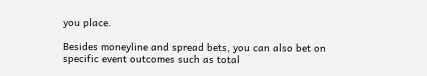you place.

Besides moneyline and spread bets, you can also bet on specific event outcomes such as total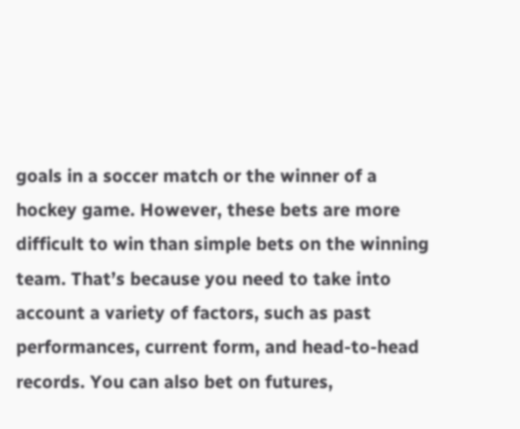goals in a soccer match or the winner of a hockey game. However, these bets are more difficult to win than simple bets on the winning team. That’s because you need to take into account a variety of factors, such as past performances, current form, and head-to-head records. You can also bet on futures,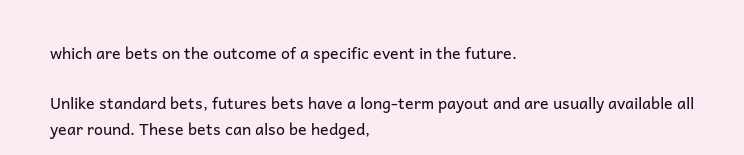which are bets on the outcome of a specific event in the future.

Unlike standard bets, futures bets have a long-term payout and are usually available all year round. These bets can also be hedged,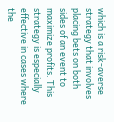which is a risk-averse strategy that involves placing bets on both sides of an event to maximize profits. This strategy is especially effective in cases where the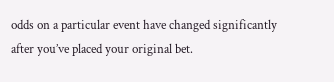odds on a particular event have changed significantly after you’ve placed your original bet.